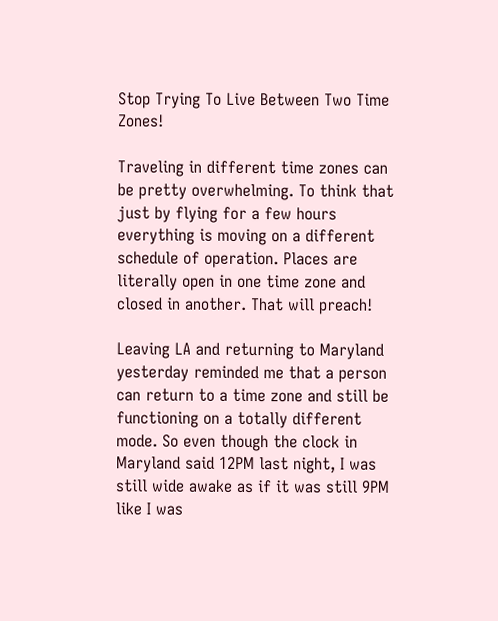Stop Trying To Live Between Two Time Zones!

Traveling in different time zones can be pretty overwhelming. To think that just by flying for a few hours everything is moving on a different schedule of operation. Places are literally open in one time zone and closed in another. That will preach!

Leaving LA and returning to Maryland yesterday reminded me that a person can return to a time zone and still be functioning on a totally different mode. So even though the clock in Maryland said 12PM last night, I was still wide awake as if it was still 9PM like I was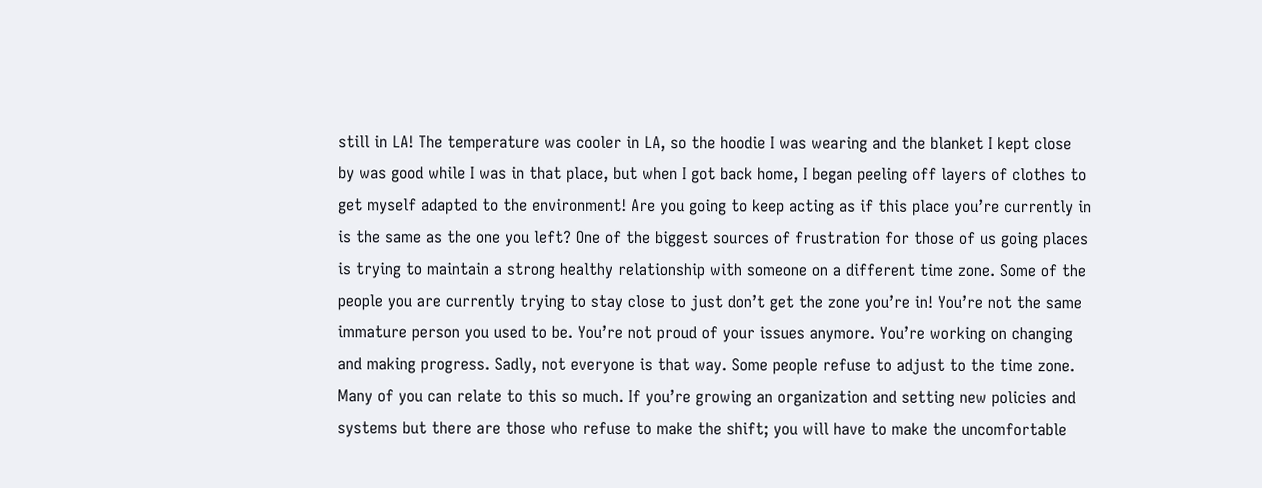still in LA! The temperature was cooler in LA, so the hoodie I was wearing and the blanket I kept close by was good while I was in that place, but when I got back home, I began peeling off layers of clothes to get myself adapted to the environment! Are you going to keep acting as if this place you’re currently in is the same as the one you left? One of the biggest sources of frustration for those of us going places is trying to maintain a strong healthy relationship with someone on a different time zone. Some of the people you are currently trying to stay close to just don’t get the zone you’re in! You’re not the same immature person you used to be. You’re not proud of your issues anymore. You’re working on changing and making progress. Sadly, not everyone is that way. Some people refuse to adjust to the time zone. Many of you can relate to this so much. If you’re growing an organization and setting new policies and systems but there are those who refuse to make the shift; you will have to make the uncomfortable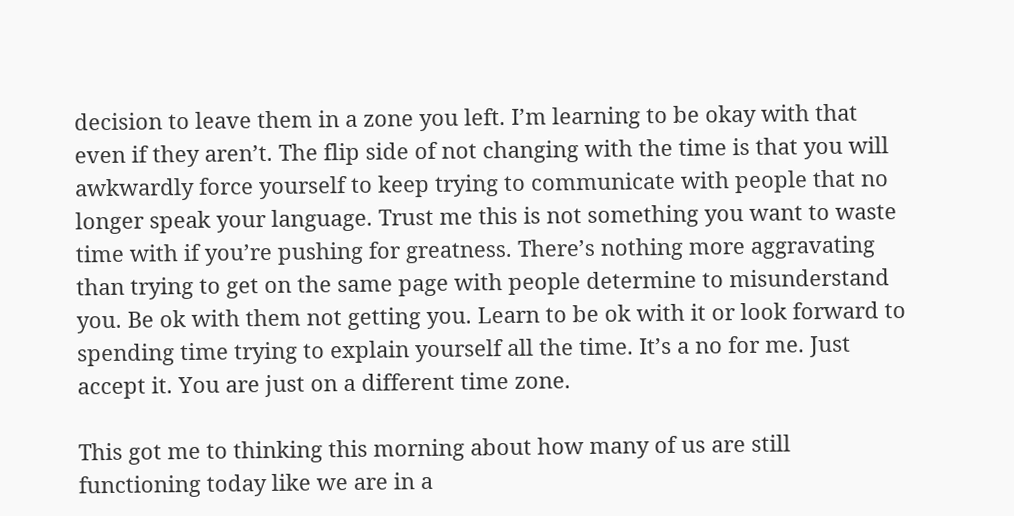decision to leave them in a zone you left. I’m learning to be okay with that even if they aren’t. The flip side of not changing with the time is that you will awkwardly force yourself to keep trying to communicate with people that no longer speak your language. Trust me this is not something you want to waste time with if you’re pushing for greatness. There’s nothing more aggravating than trying to get on the same page with people determine to misunderstand you. Be ok with them not getting you. Learn to be ok with it or look forward to spending time trying to explain yourself all the time. It’s a no for me. Just accept it. You are just on a different time zone.

This got me to thinking this morning about how many of us are still functioning today like we are in a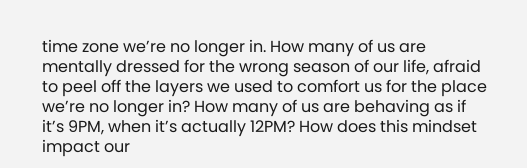time zone we’re no longer in. How many of us are mentally dressed for the wrong season of our life, afraid to peel off the layers we used to comfort us for the place we’re no longer in? How many of us are behaving as if it’s 9PM, when it’s actually 12PM? How does this mindset impact our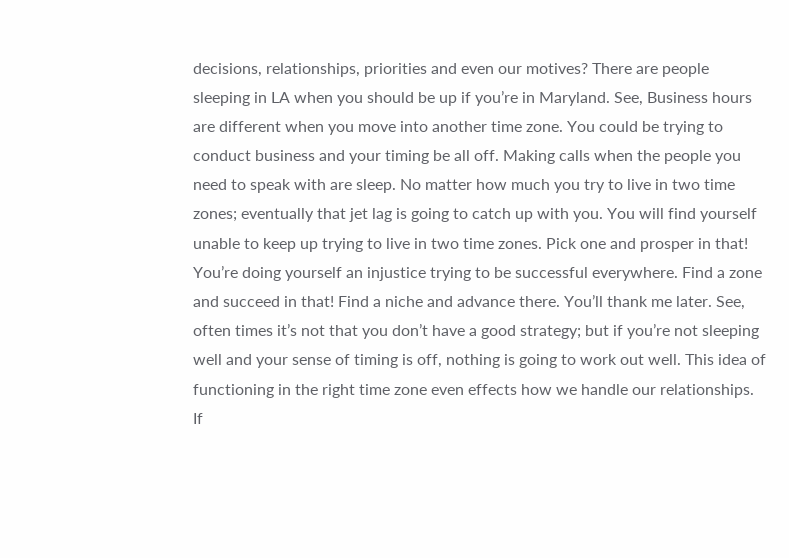decisions, relationships, priorities and even our motives? There are people sleeping in LA when you should be up if you’re in Maryland. See, Business hours are different when you move into another time zone. You could be trying to conduct business and your timing be all off. Making calls when the people you need to speak with are sleep. No matter how much you try to live in two time zones; eventually that jet lag is going to catch up with you. You will find yourself unable to keep up trying to live in two time zones. Pick one and prosper in that! You’re doing yourself an injustice trying to be successful everywhere. Find a zone and succeed in that! Find a niche and advance there. You’ll thank me later. See, often times it’s not that you don’t have a good strategy; but if you’re not sleeping well and your sense of timing is off, nothing is going to work out well. This idea of functioning in the right time zone even effects how we handle our relationships. If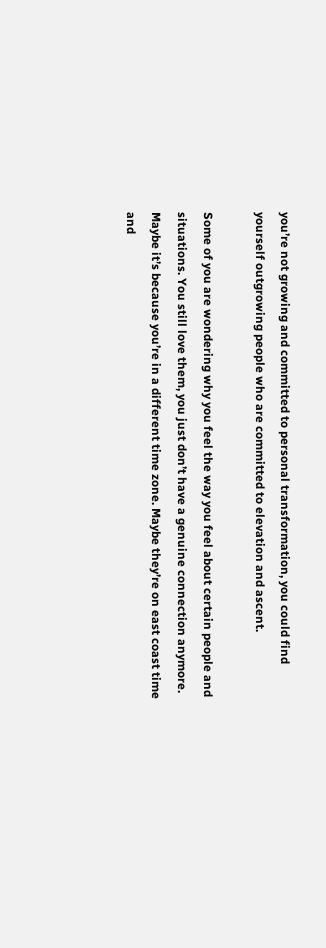you’re not growing and committed to personal transformation, you could find yourself outgrowing people who are committed to elevation and ascent.

Some of you are wondering why you feel the way you feel about certain people and situations. You still love them, you just don’t have a genuine connection anymore. Maybe it’s because you’re in a different time zone. Maybe they’re on east coast time and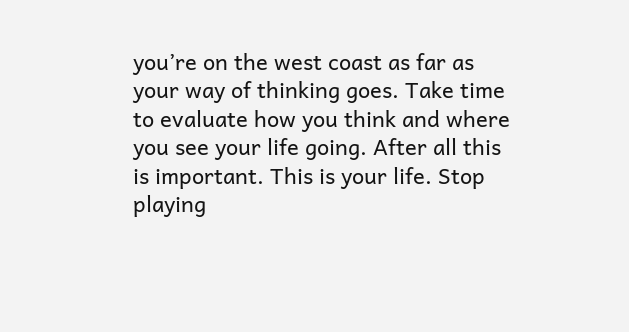you’re on the west coast as far as your way of thinking goes. Take time to evaluate how you think and where you see your life going. After all this is important. This is your life. Stop playing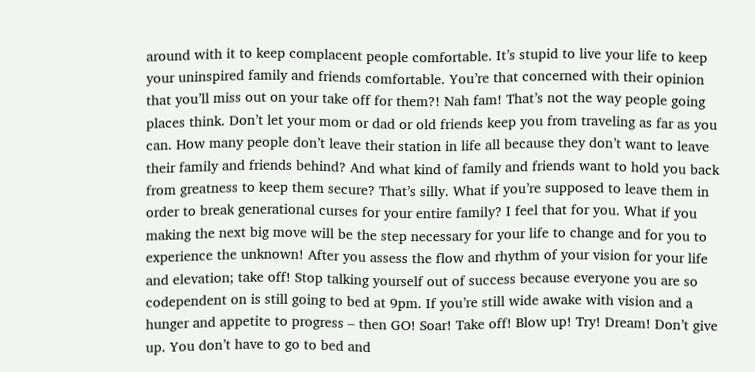around with it to keep complacent people comfortable. It’s stupid to live your life to keep your uninspired family and friends comfortable. You’re that concerned with their opinion that you’ll miss out on your take off for them?! Nah fam! That’s not the way people going places think. Don’t let your mom or dad or old friends keep you from traveling as far as you can. How many people don’t leave their station in life all because they don’t want to leave their family and friends behind? And what kind of family and friends want to hold you back from greatness to keep them secure? That’s silly. What if you’re supposed to leave them in order to break generational curses for your entire family? I feel that for you. What if you making the next big move will be the step necessary for your life to change and for you to experience the unknown! After you assess the flow and rhythm of your vision for your life and elevation; take off! Stop talking yourself out of success because everyone you are so codependent on is still going to bed at 9pm. If you’re still wide awake with vision and a hunger and appetite to progress – then GO! Soar! Take off! Blow up! Try! Dream! Don’t give up. You don’t have to go to bed and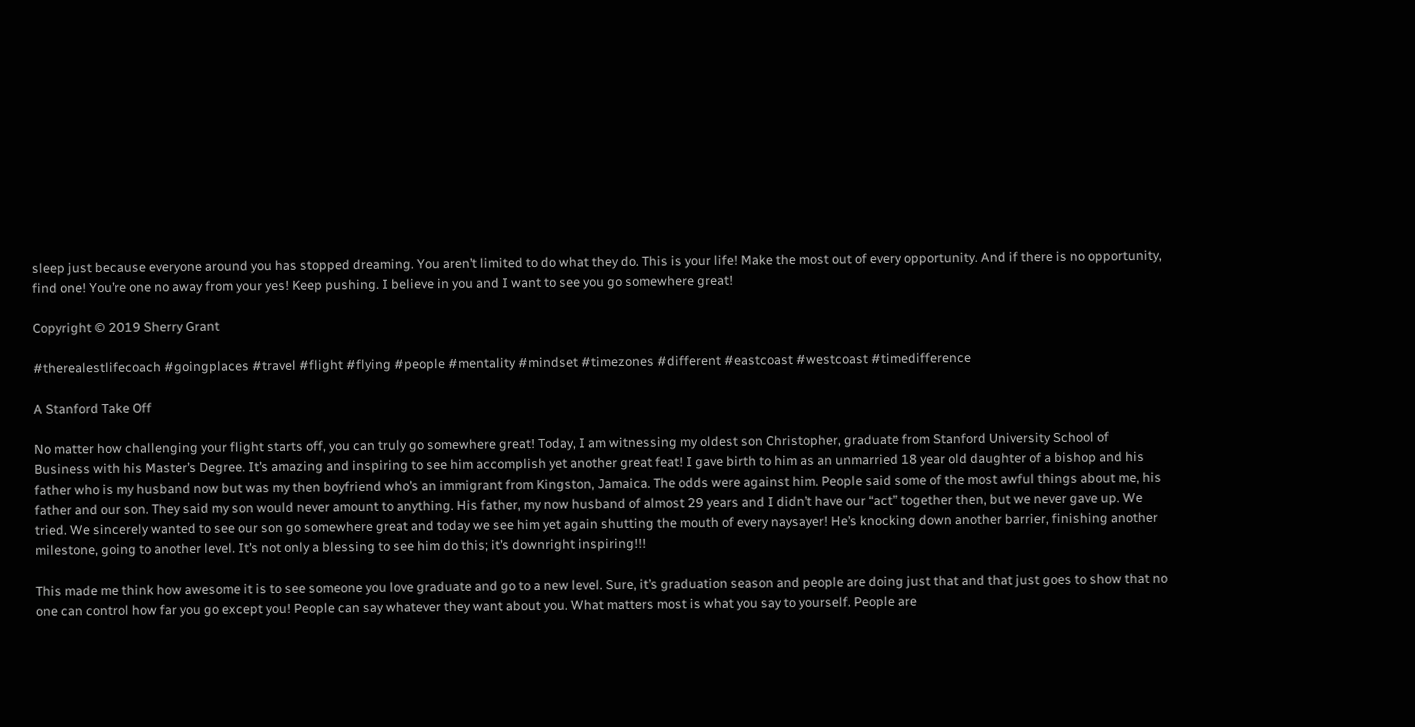sleep just because everyone around you has stopped dreaming. You aren’t limited to do what they do. This is your life! Make the most out of every opportunity. And if there is no opportunity, find one! You’re one no away from your yes! Keep pushing. I believe in you and I want to see you go somewhere great!

Copyright © 2019 Sherry Grant

#therealestlifecoach #goingplaces #travel #flight #flying #people #mentality #mindset #timezones #different #eastcoast #westcoast #timedifference

A Stanford Take Off

No matter how challenging your flight starts off, you can truly go somewhere great! Today, I am witnessing my oldest son Christopher, graduate from Stanford University School of Business with his Master’s Degree. It’s amazing and inspiring to see him accomplish yet another great feat! I gave birth to him as an unmarried 18 year old daughter of a bishop and his father who is my husband now but was my then boyfriend who’s an immigrant from Kingston, Jamaica. The odds were against him. People said some of the most awful things about me, his father and our son. They said my son would never amount to anything. His father, my now husband of almost 29 years and I didn’t have our “act” together then, but we never gave up. We tried. We sincerely wanted to see our son go somewhere great and today we see him yet again shutting the mouth of every naysayer! He’s knocking down another barrier, finishing another milestone, going to another level. It’s not only a blessing to see him do this; it’s downright inspiring!!!

This made me think how awesome it is to see someone you love graduate and go to a new level. Sure, it’s graduation season and people are doing just that and that just goes to show that no one can control how far you go except you! People can say whatever they want about you. What matters most is what you say to yourself. People are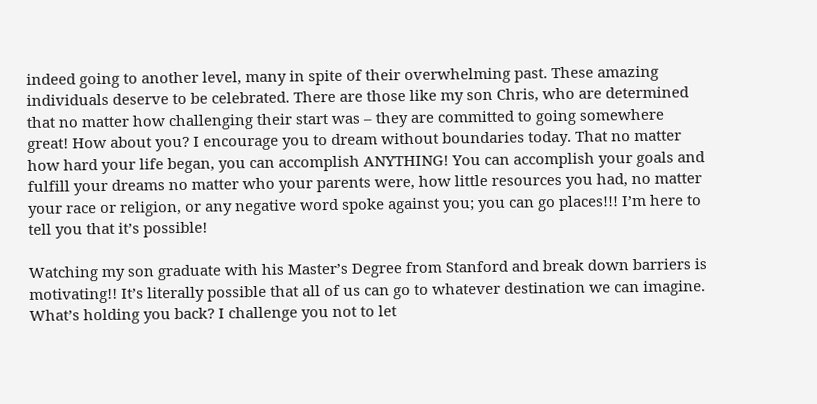indeed going to another level, many in spite of their overwhelming past. These amazing individuals deserve to be celebrated. There are those like my son Chris, who are determined that no matter how challenging their start was – they are committed to going somewhere great! How about you? I encourage you to dream without boundaries today. That no matter how hard your life began, you can accomplish ANYTHING! You can accomplish your goals and fulfill your dreams no matter who your parents were, how little resources you had, no matter your race or religion, or any negative word spoke against you; you can go places!!! I’m here to tell you that it’s possible!

Watching my son graduate with his Master’s Degree from Stanford and break down barriers is motivating!! It’s literally possible that all of us can go to whatever destination we can imagine. What’s holding you back? I challenge you not to let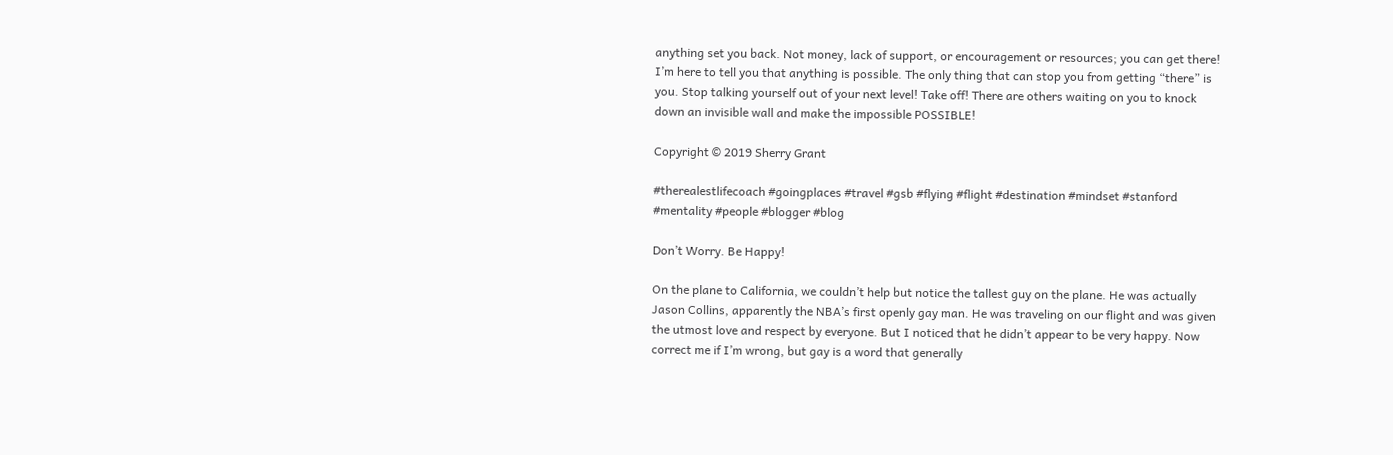anything set you back. Not money, lack of support, or encouragement or resources; you can get there! I’m here to tell you that anything is possible. The only thing that can stop you from getting “there” is you. Stop talking yourself out of your next level! Take off! There are others waiting on you to knock down an invisible wall and make the impossible POSSIBLE!

Copyright © 2019 Sherry Grant

#therealestlifecoach #goingplaces #travel #gsb #flying #flight #destination #mindset #stanford #mentality #people #blogger #blog

Don’t Worry. Be Happy!

On the plane to California, we couldn’t help but notice the tallest guy on the plane. He was actually Jason Collins, apparently the NBA’s first openly gay man. He was traveling on our flight and was given the utmost love and respect by everyone. But I noticed that he didn’t appear to be very happy. Now correct me if I’m wrong, but gay is a word that generally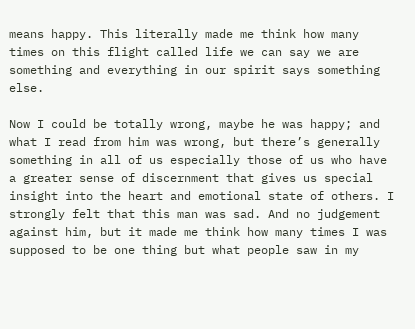means happy. This literally made me think how many times on this flight called life we can say we are something and everything in our spirit says something else.

Now I could be totally wrong, maybe he was happy; and what I read from him was wrong, but there’s generally something in all of us especially those of us who have a greater sense of discernment that gives us special insight into the heart and emotional state of others. I strongly felt that this man was sad. And no judgement against him, but it made me think how many times I was supposed to be one thing but what people saw in my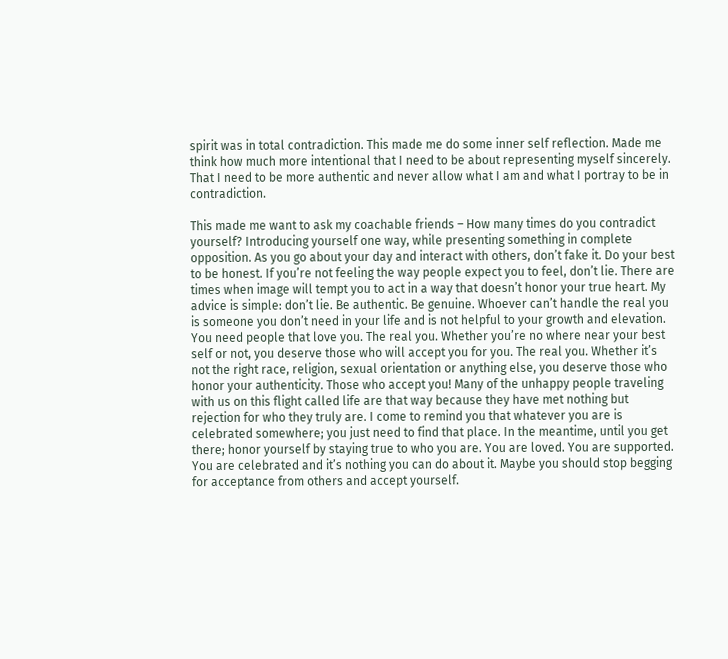spirit was in total contradiction. This made me do some inner self reflection. Made me think how much more intentional that I need to be about representing myself sincerely. That I need to be more authentic and never allow what I am and what I portray to be in contradiction.

This made me want to ask my coachable friends – How many times do you contradict yourself? Introducing yourself one way, while presenting something in complete opposition. As you go about your day and interact with others, don’t fake it. Do your best to be honest. If you’re not feeling the way people expect you to feel, don’t lie. There are times when image will tempt you to act in a way that doesn’t honor your true heart. My advice is simple: don’t lie. Be authentic. Be genuine. Whoever can’t handle the real you is someone you don’t need in your life and is not helpful to your growth and elevation. You need people that love you. The real you. Whether you’re no where near your best self or not, you deserve those who will accept you for you. The real you. Whether it’s not the right race, religion, sexual orientation or anything else, you deserve those who honor your authenticity. Those who accept you! Many of the unhappy people traveling with us on this flight called life are that way because they have met nothing but rejection for who they truly are. I come to remind you that whatever you are is celebrated somewhere; you just need to find that place. In the meantime, until you get there; honor yourself by staying true to who you are. You are loved. You are supported. You are celebrated and it’s nothing you can do about it. Maybe you should stop begging for acceptance from others and accept yourself.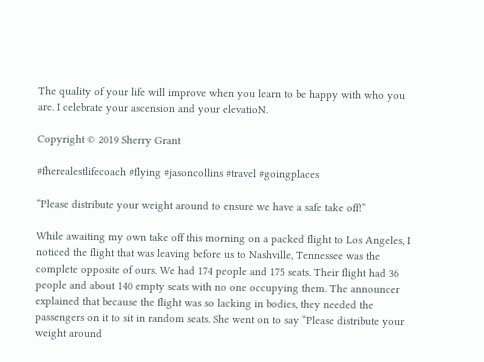The quality of your life will improve when you learn to be happy with who you are. I celebrate your ascension and your elevatioN.

Copyright © 2019 Sherry Grant

#fherealestlifecoach #flying #jasoncollins #travel #goingplaces

“Please distribute your weight around to ensure we have a safe take off!”

While awaiting my own take off this morning on a packed flight to Los Angeles, I noticed the flight that was leaving before us to Nashville, Tennessee was the complete opposite of ours. We had 174 people and 175 seats. Their flight had 36 people and about 140 empty seats with no one occupying them. The announcer explained that because the flight was so lacking in bodies, they needed the passengers on it to sit in random seats. She went on to say “Please distribute your weight around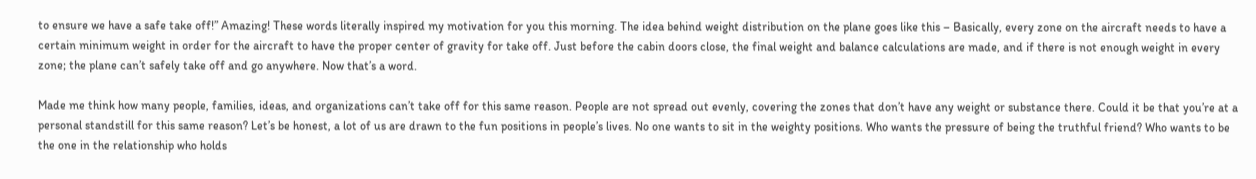to ensure we have a safe take off!” Amazing! These words literally inspired my motivation for you this morning. The idea behind weight distribution on the plane goes like this – Basically, every zone on the aircraft needs to have a certain minimum weight in order for the aircraft to have the proper center of gravity for take off. Just before the cabin doors close, the final weight and balance calculations are made, and if there is not enough weight in every zone; the plane can’t safely take off and go anywhere. Now that’s a word.

Made me think how many people, families, ideas, and organizations can’t take off for this same reason. People are not spread out evenly, covering the zones that don’t have any weight or substance there. Could it be that you’re at a personal standstill for this same reason? Let’s be honest, a lot of us are drawn to the fun positions in people’s lives. No one wants to sit in the weighty positions. Who wants the pressure of being the truthful friend? Who wants to be the one in the relationship who holds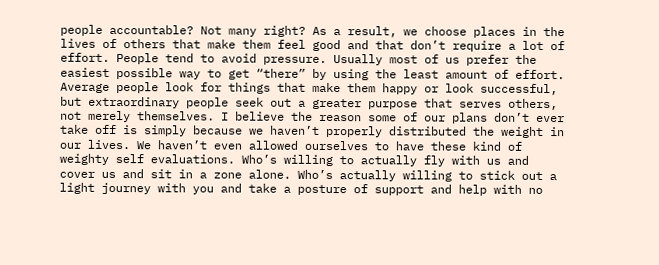people accountable? Not many right? As a result, we choose places in the lives of others that make them feel good and that don’t require a lot of effort. People tend to avoid pressure. Usually most of us prefer the easiest possible way to get “there” by using the least amount of effort. Average people look for things that make them happy or look successful, but extraordinary people seek out a greater purpose that serves others, not merely themselves. I believe the reason some of our plans don’t ever take off is simply because we haven’t properly distributed the weight in our lives. We haven’t even allowed ourselves to have these kind of weighty self evaluations. Who’s willing to actually fly with us and cover us and sit in a zone alone. Who’s actually willing to stick out a light journey with you and take a posture of support and help with no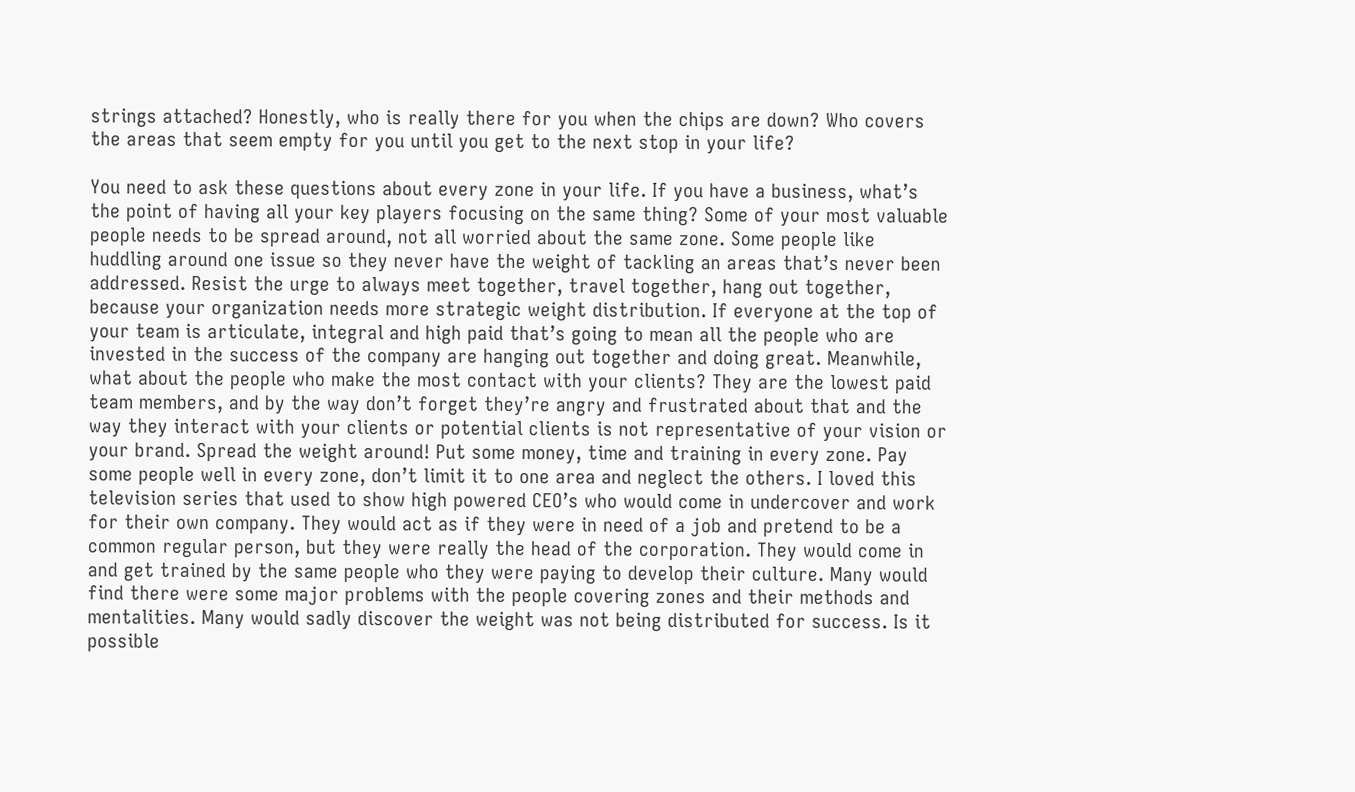strings attached? Honestly, who is really there for you when the chips are down? Who covers the areas that seem empty for you until you get to the next stop in your life?

You need to ask these questions about every zone in your life. If you have a business, what’s the point of having all your key players focusing on the same thing? Some of your most valuable people needs to be spread around, not all worried about the same zone. Some people like huddling around one issue so they never have the weight of tackling an areas that’s never been addressed. Resist the urge to always meet together, travel together, hang out together, because your organization needs more strategic weight distribution. If everyone at the top of your team is articulate, integral and high paid that’s going to mean all the people who are invested in the success of the company are hanging out together and doing great. Meanwhile, what about the people who make the most contact with your clients? They are the lowest paid team members, and by the way don’t forget they’re angry and frustrated about that and the way they interact with your clients or potential clients is not representative of your vision or your brand. Spread the weight around! Put some money, time and training in every zone. Pay some people well in every zone, don’t limit it to one area and neglect the others. I loved this television series that used to show high powered CEO’s who would come in undercover and work for their own company. They would act as if they were in need of a job and pretend to be a common regular person, but they were really the head of the corporation. They would come in and get trained by the same people who they were paying to develop their culture. Many would find there were some major problems with the people covering zones and their methods and mentalities. Many would sadly discover the weight was not being distributed for success. Is it possible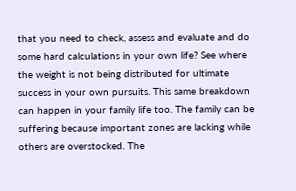that you need to check, assess and evaluate and do some hard calculations in your own life? See where the weight is not being distributed for ultimate success in your own pursuits. This same breakdown can happen in your family life too. The family can be suffering because important zones are lacking while others are overstocked. The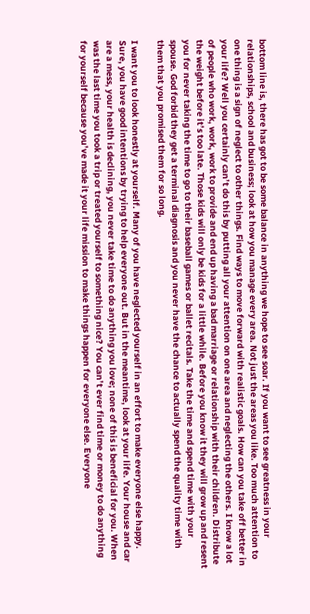bottom line is, there has got to be some balance in anything we hope to see soar. If you want to see greatness in your relationships, school and business; look at how you manage every area. Not just the areas you like. Too much attention to one thing is a sign of neglect to other things. Find ways to move forward with realistic goals. How can you take off better in your life? Well you certainly can’t do this by putting all your attention on one area and neglecting the others. I know a lot of people who work, work, work to provide and end up having a bad marriage or relationship with their children. Distribute the weight before it’s too late. Those kids will only be kids for a little while. Before you know it they will grow up and resent you for never taking the time to go to their baseball games or ballet recitals. Take the time and spend time with your spouse. God forbid they get a terminal diagnosis and you never have the chance to actually spend the quality time with them that you promised them for so long.

I want you to look honestly at yourself. Many of you have neglected yourself in an effort to make everyone else happy. Sure, you have good intentions by trying to help everyone out. But in the meantime, look at your life. Your house and car are a mess, your health is declining, you never take time to do anything you love; none of this is beneficial for you. When was the last time you took a trip or treated yourself to something nice? You can’t ever find time or money to do anything for yourself because you’ve made it your life mission to make things happen for everyone else. Everyone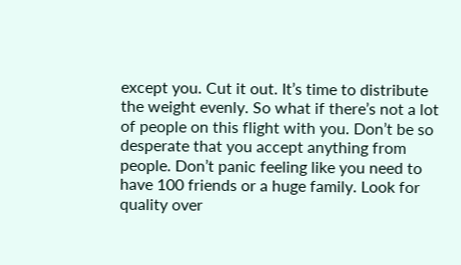except you. Cut it out. It’s time to distribute the weight evenly. So what if there’s not a lot of people on this flight with you. Don’t be so desperate that you accept anything from people. Don’t panic feeling like you need to have 100 friends or a huge family. Look for quality over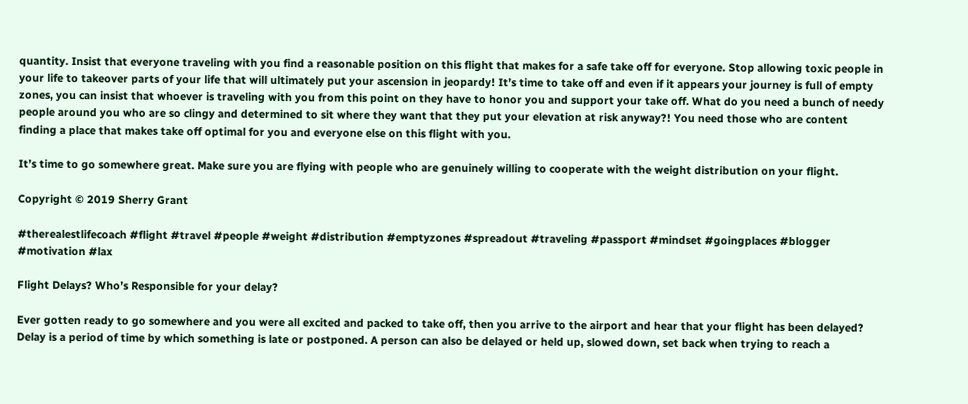quantity. Insist that everyone traveling with you find a reasonable position on this flight that makes for a safe take off for everyone. Stop allowing toxic people in your life to takeover parts of your life that will ultimately put your ascension in jeopardy! It’s time to take off and even if it appears your journey is full of empty zones, you can insist that whoever is traveling with you from this point on they have to honor you and support your take off. What do you need a bunch of needy people around you who are so clingy and determined to sit where they want that they put your elevation at risk anyway?! You need those who are content finding a place that makes take off optimal for you and everyone else on this flight with you.

It’s time to go somewhere great. Make sure you are flying with people who are genuinely willing to cooperate with the weight distribution on your flight.

Copyright © 2019 Sherry Grant

#therealestlifecoach #flight #travel #people #weight #distribution #emptyzones #spreadout #traveling #passport #mindset #goingplaces #blogger #motivation #lax

Flight Delays? Who’s Responsible for your delay?

Ever gotten ready to go somewhere and you were all excited and packed to take off, then you arrive to the airport and hear that your flight has been delayed? Delay is a period of time by which something is late or postponed. A person can also be delayed or held up, slowed down, set back when trying to reach a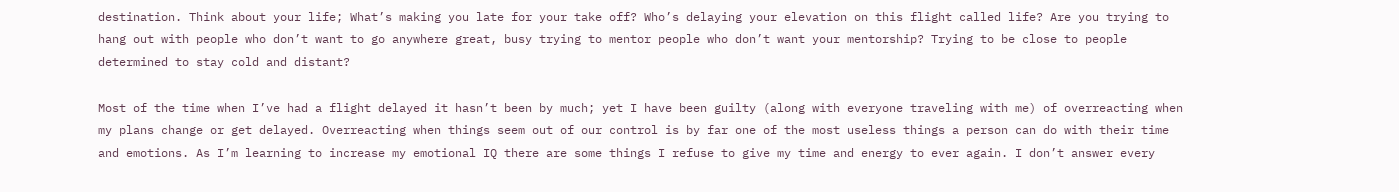destination. Think about your life; What’s making you late for your take off? Who’s delaying your elevation on this flight called life? Are you trying to hang out with people who don’t want to go anywhere great, busy trying to mentor people who don’t want your mentorship? Trying to be close to people determined to stay cold and distant?

Most of the time when I’ve had a flight delayed it hasn’t been by much; yet I have been guilty (along with everyone traveling with me) of overreacting when my plans change or get delayed. Overreacting when things seem out of our control is by far one of the most useless things a person can do with their time and emotions. As I’m learning to increase my emotional IQ there are some things I refuse to give my time and energy to ever again. I don’t answer every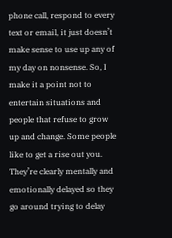phone call, respond to every text or email, it just doesn’t make sense to use up any of my day on nonsense. So, I make it a point not to entertain situations and people that refuse to grow up and change. Some people like to get a rise out you. They’re clearly mentally and emotionally delayed so they go around trying to delay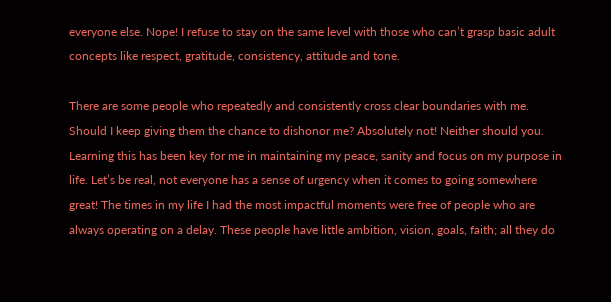everyone else. Nope! I refuse to stay on the same level with those who can’t grasp basic adult concepts like respect, gratitude, consistency, attitude and tone.

There are some people who repeatedly and consistently cross clear boundaries with me. Should I keep giving them the chance to dishonor me? Absolutely not! Neither should you. Learning this has been key for me in maintaining my peace, sanity and focus on my purpose in life. Let’s be real, not everyone has a sense of urgency when it comes to going somewhere great! The times in my life I had the most impactful moments were free of people who are always operating on a delay. These people have little ambition, vision, goals, faith; all they do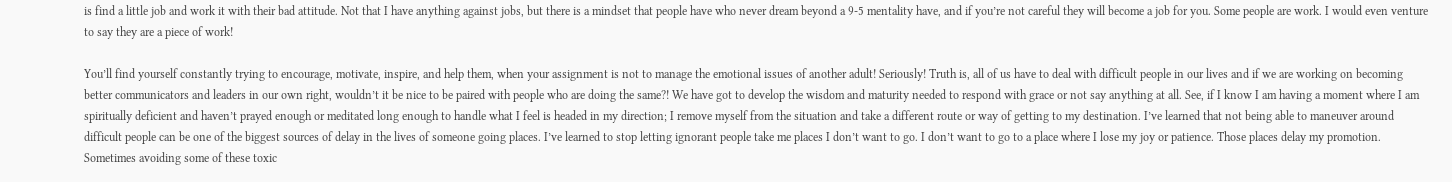is find a little job and work it with their bad attitude. Not that I have anything against jobs, but there is a mindset that people have who never dream beyond a 9-5 mentality have, and if you’re not careful they will become a job for you. Some people are work. I would even venture to say they are a piece of work!

You’ll find yourself constantly trying to encourage, motivate, inspire, and help them, when your assignment is not to manage the emotional issues of another adult! Seriously! Truth is, all of us have to deal with difficult people in our lives and if we are working on becoming better communicators and leaders in our own right, wouldn’t it be nice to be paired with people who are doing the same?! We have got to develop the wisdom and maturity needed to respond with grace or not say anything at all. See, if I know I am having a moment where I am spiritually deficient and haven’t prayed enough or meditated long enough to handle what I feel is headed in my direction; I remove myself from the situation and take a different route or way of getting to my destination. I’ve learned that not being able to maneuver around difficult people can be one of the biggest sources of delay in the lives of someone going places. I’ve learned to stop letting ignorant people take me places I don’t want to go. I don’t want to go to a place where I lose my joy or patience. Those places delay my promotion. Sometimes avoiding some of these toxic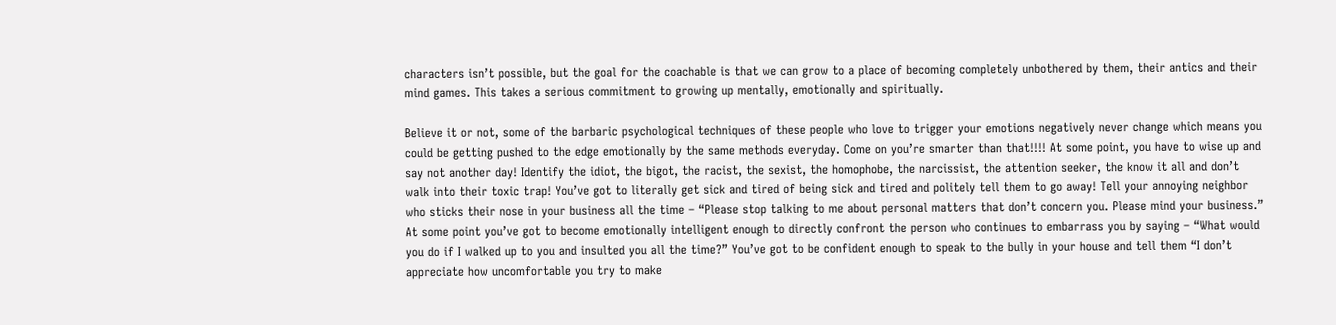characters isn’t possible, but the goal for the coachable is that we can grow to a place of becoming completely unbothered by them, their antics and their mind games. This takes a serious commitment to growing up mentally, emotionally and spiritually.

Believe it or not, some of the barbaric psychological techniques of these people who love to trigger your emotions negatively never change which means you could be getting pushed to the edge emotionally by the same methods everyday. Come on you’re smarter than that!!!! At some point, you have to wise up and say not another day! Identify the idiot, the bigot, the racist, the sexist, the homophobe, the narcissist, the attention seeker, the know it all and don’t walk into their toxic trap! You’ve got to literally get sick and tired of being sick and tired and politely tell them to go away! Tell your annoying neighbor who sticks their nose in your business all the time – “Please stop talking to me about personal matters that don’t concern you. Please mind your business.” At some point you’ve got to become emotionally intelligent enough to directly confront the person who continues to embarrass you by saying – “What would you do if I walked up to you and insulted you all the time?” You’ve got to be confident enough to speak to the bully in your house and tell them “I don’t appreciate how uncomfortable you try to make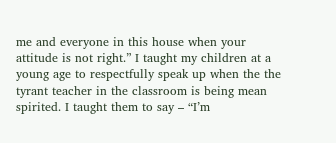me and everyone in this house when your attitude is not right.” I taught my children at a young age to respectfully speak up when the the tyrant teacher in the classroom is being mean spirited. I taught them to say – “I’m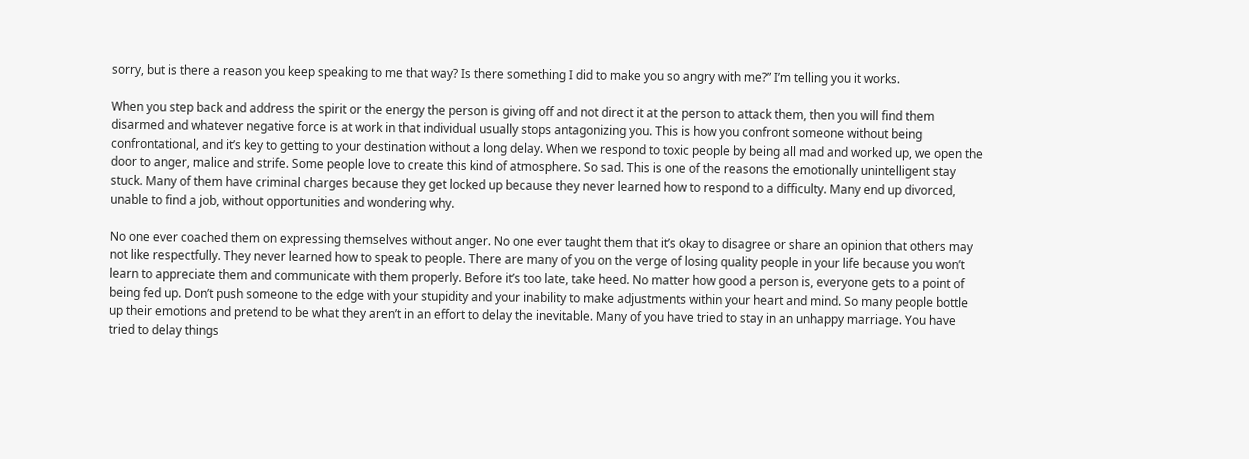sorry, but is there a reason you keep speaking to me that way? Is there something I did to make you so angry with me?” I’m telling you it works.

When you step back and address the spirit or the energy the person is giving off and not direct it at the person to attack them, then you will find them disarmed and whatever negative force is at work in that individual usually stops antagonizing you. This is how you confront someone without being confrontational, and it’s key to getting to your destination without a long delay. When we respond to toxic people by being all mad and worked up, we open the door to anger, malice and strife. Some people love to create this kind of atmosphere. So sad. This is one of the reasons the emotionally unintelligent stay stuck. Many of them have criminal charges because they get locked up because they never learned how to respond to a difficulty. Many end up divorced, unable to find a job, without opportunities and wondering why.

No one ever coached them on expressing themselves without anger. No one ever taught them that it’s okay to disagree or share an opinion that others may not like respectfully. They never learned how to speak to people. There are many of you on the verge of losing quality people in your life because you won’t learn to appreciate them and communicate with them properly. Before it’s too late, take heed. No matter how good a person is, everyone gets to a point of being fed up. Don’t push someone to the edge with your stupidity and your inability to make adjustments within your heart and mind. So many people bottle up their emotions and pretend to be what they aren’t in an effort to delay the inevitable. Many of you have tried to stay in an unhappy marriage. You have tried to delay things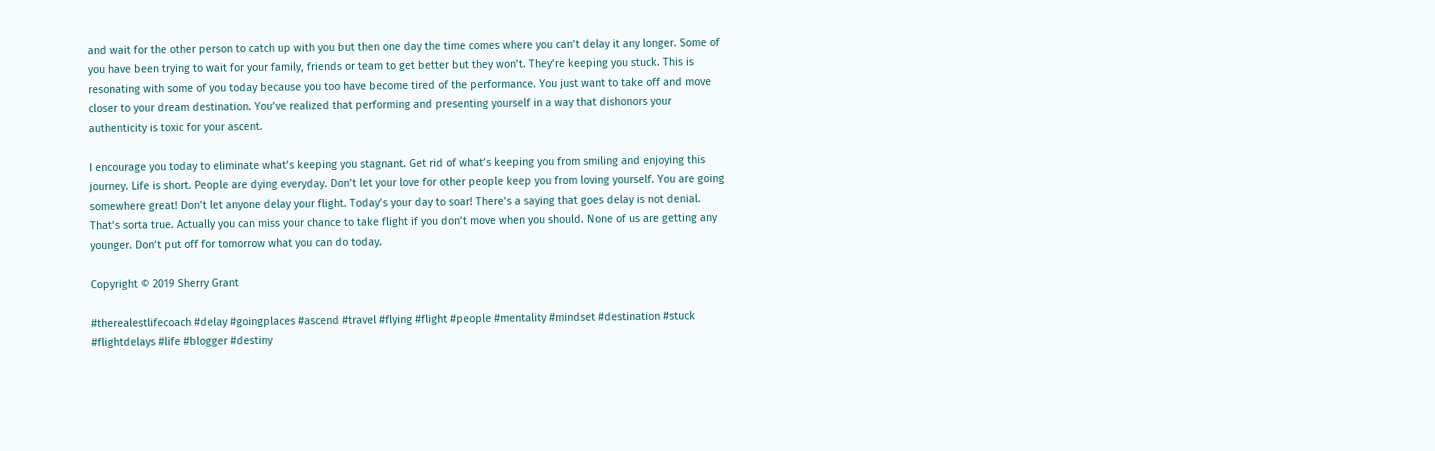and wait for the other person to catch up with you but then one day the time comes where you can’t delay it any longer. Some of you have been trying to wait for your family, friends or team to get better but they won’t. They’re keeping you stuck. This is resonating with some of you today because you too have become tired of the performance. You just want to take off and move closer to your dream destination. You’ve realized that performing and presenting yourself in a way that dishonors your authenticity is toxic for your ascent.

I encourage you today to eliminate what’s keeping you stagnant. Get rid of what’s keeping you from smiling and enjoying this journey. Life is short. People are dying everyday. Don’t let your love for other people keep you from loving yourself. You are going somewhere great! Don’t let anyone delay your flight. Today’s your day to soar! There’s a saying that goes delay is not denial. That’s sorta true. Actually you can miss your chance to take flight if you don’t move when you should. None of us are getting any younger. Don’t put off for tomorrow what you can do today.

Copyright © 2019 Sherry Grant

#therealestlifecoach #delay #goingplaces #ascend #travel #flying #flight #people #mentality #mindset #destination #stuck #flightdelays #life #blogger #destiny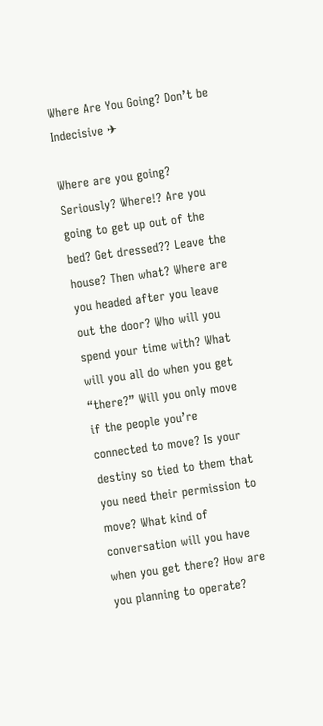Where Are You Going? Don’t be Indecisive ✈

Where are you going? Seriously? Where!? Are you going to get up out of the bed? Get dressed?? Leave the house? Then what? Where are you headed after you leave out the door? Who will you spend your time with? What will you all do when you get “there?” Will you only move if the people you’re connected to move? Is your destiny so tied to them that you need their permission to move? What kind of conversation will you have when you get there? How are you planning to operate?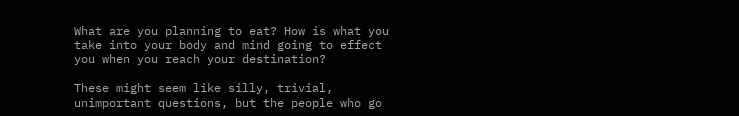What are you planning to eat? How is what you take into your body and mind going to effect you when you reach your destination?

These might seem like silly, trivial, unimportant questions, but the people who go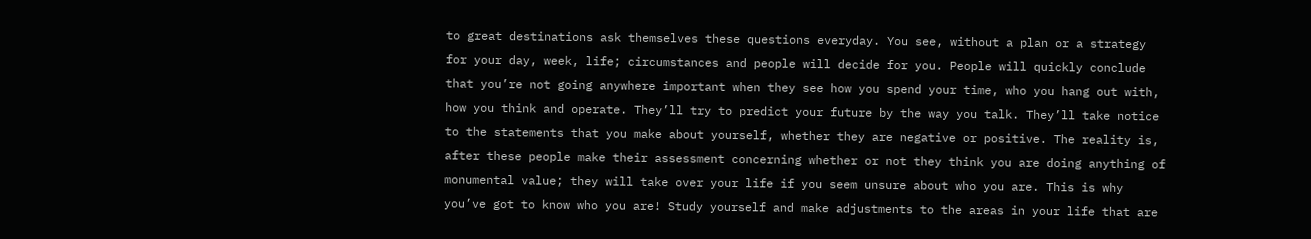to great destinations ask themselves these questions everyday. You see, without a plan or a strategy for your day, week, life; circumstances and people will decide for you. People will quickly conclude that you’re not going anywhere important when they see how you spend your time, who you hang out with, how you think and operate. They’ll try to predict your future by the way you talk. They’ll take notice to the statements that you make about yourself, whether they are negative or positive. The reality is, after these people make their assessment concerning whether or not they think you are doing anything of monumental value; they will take over your life if you seem unsure about who you are. This is why you’ve got to know who you are! Study yourself and make adjustments to the areas in your life that are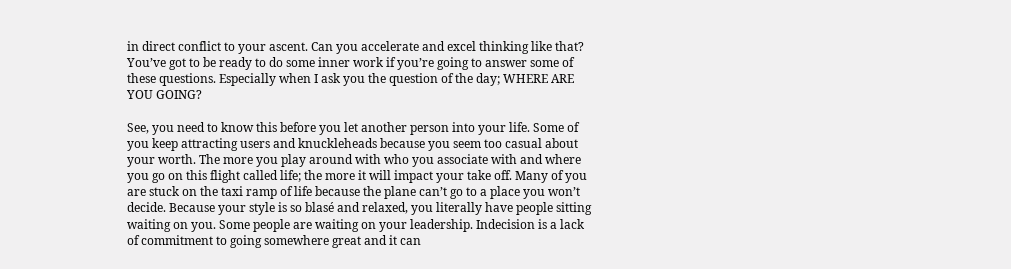in direct conflict to your ascent. Can you accelerate and excel thinking like that? You’ve got to be ready to do some inner work if you’re going to answer some of these questions. Especially when I ask you the question of the day; WHERE ARE YOU GOING?

See, you need to know this before you let another person into your life. Some of you keep attracting users and knuckleheads because you seem too casual about your worth. The more you play around with who you associate with and where you go on this flight called life; the more it will impact your take off. Many of you are stuck on the taxi ramp of life because the plane can’t go to a place you won’t decide. Because your style is so blasé and relaxed, you literally have people sitting waiting on you. Some people are waiting on your leadership. Indecision is a lack of commitment to going somewhere great and it can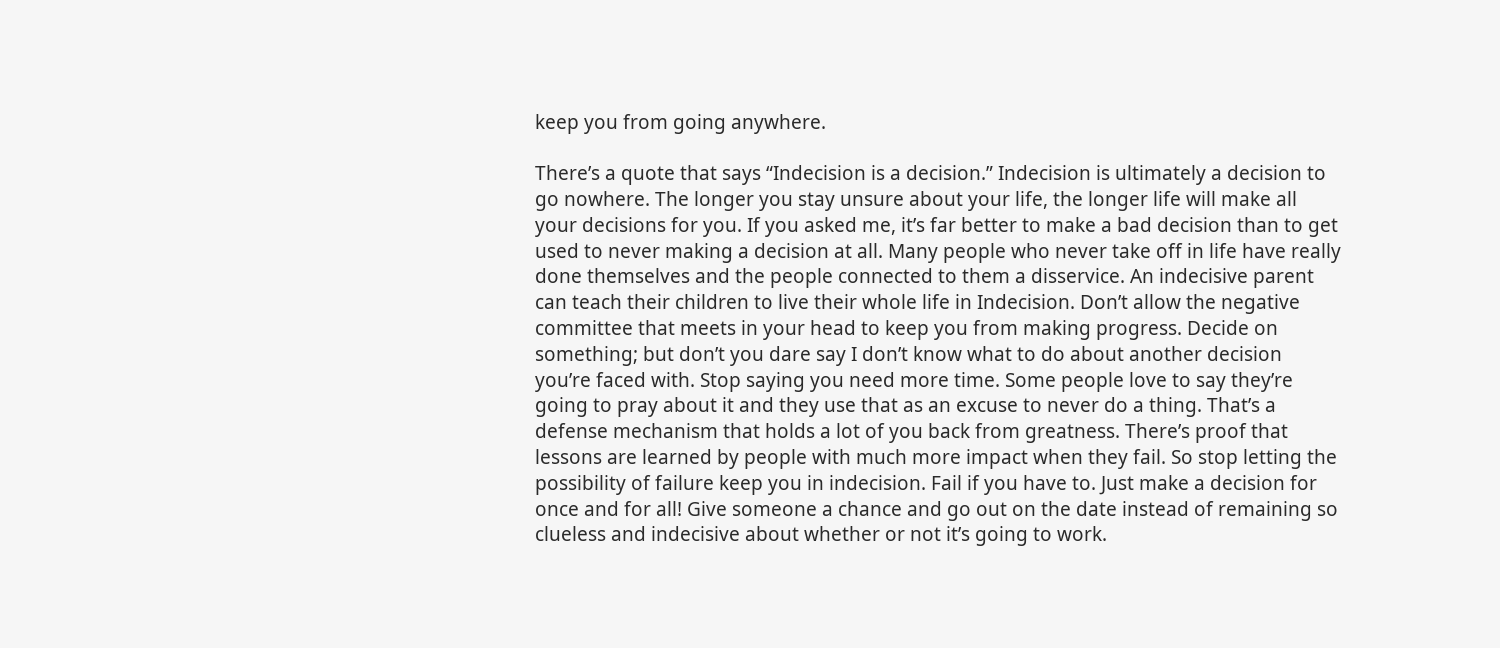keep you from going anywhere.

There’s a quote that says “Indecision is a decision.” Indecision is ultimately a decision to go nowhere. The longer you stay unsure about your life, the longer life will make all your decisions for you. If you asked me, it’s far better to make a bad decision than to get used to never making a decision at all. Many people who never take off in life have really done themselves and the people connected to them a disservice. An indecisive parent can teach their children to live their whole life in Indecision. Don’t allow the negative committee that meets in your head to keep you from making progress. Decide on something; but don’t you dare say I don’t know what to do about another decision you’re faced with. Stop saying you need more time. Some people love to say they’re going to pray about it and they use that as an excuse to never do a thing. That’s a defense mechanism that holds a lot of you back from greatness. There’s proof that lessons are learned by people with much more impact when they fail. So stop letting the possibility of failure keep you in indecision. Fail if you have to. Just make a decision for once and for all! Give someone a chance and go out on the date instead of remaining so clueless and indecisive about whether or not it’s going to work.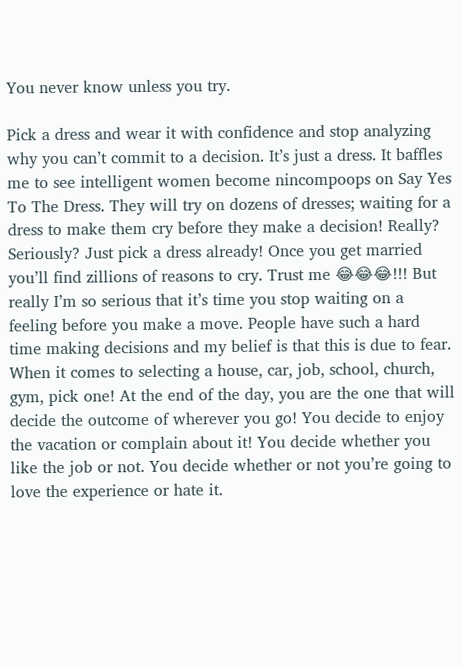You never know unless you try.

Pick a dress and wear it with confidence and stop analyzing why you can’t commit to a decision. It’s just a dress. It baffles me to see intelligent women become nincompoops on Say Yes To The Dress. They will try on dozens of dresses; waiting for a dress to make them cry before they make a decision! Really? Seriously? Just pick a dress already! Once you get married you’ll find zillions of reasons to cry. Trust me 😂😂😂!!! But really I’m so serious that it’s time you stop waiting on a feeling before you make a move. People have such a hard time making decisions and my belief is that this is due to fear. When it comes to selecting a house, car, job, school, church, gym, pick one! At the end of the day, you are the one that will decide the outcome of wherever you go! You decide to enjoy the vacation or complain about it! You decide whether you like the job or not. You decide whether or not you’re going to love the experience or hate it.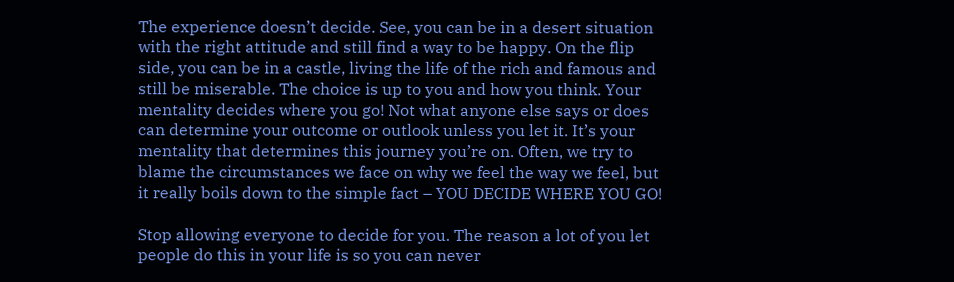The experience doesn’t decide. See, you can be in a desert situation with the right attitude and still find a way to be happy. On the flip side, you can be in a castle, living the life of the rich and famous and still be miserable. The choice is up to you and how you think. Your mentality decides where you go! Not what anyone else says or does can determine your outcome or outlook unless you let it. It’s your mentality that determines this journey you’re on. Often, we try to blame the circumstances we face on why we feel the way we feel, but it really boils down to the simple fact – YOU DECIDE WHERE YOU GO!

Stop allowing everyone to decide for you. The reason a lot of you let people do this in your life is so you can never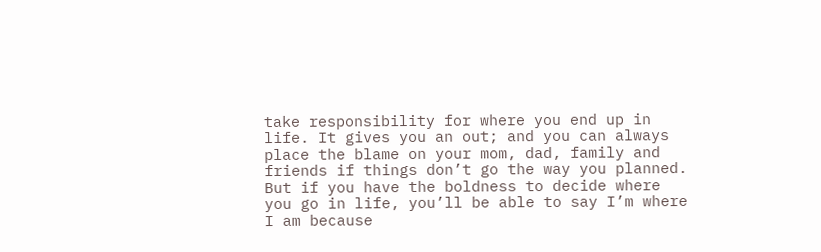take responsibility for where you end up in life. It gives you an out; and you can always place the blame on your mom, dad, family and friends if things don’t go the way you planned. But if you have the boldness to decide where you go in life, you’ll be able to say I’m where I am because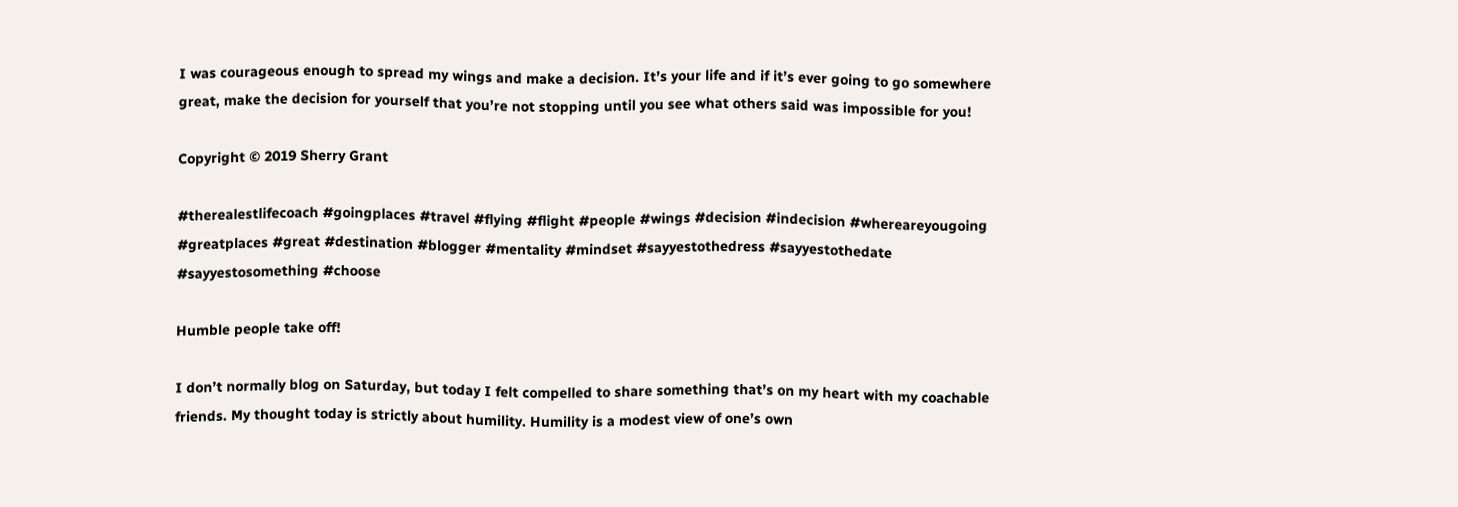I was courageous enough to spread my wings and make a decision. It’s your life and if it’s ever going to go somewhere great, make the decision for yourself that you’re not stopping until you see what others said was impossible for you!

Copyright © 2019 Sherry Grant

#therealestlifecoach #goingplaces #travel #flying #flight #people #wings #decision #indecision #whereareyougoing #greatplaces #great #destination #blogger #mentality #mindset #sayyestothedress #sayyestothedate #sayyestosomething #choose

Humble people take off!

I don’t normally blog on Saturday, but today I felt compelled to share something that’s on my heart with my coachable friends. My thought today is strictly about humility. Humility is a modest view of one’s own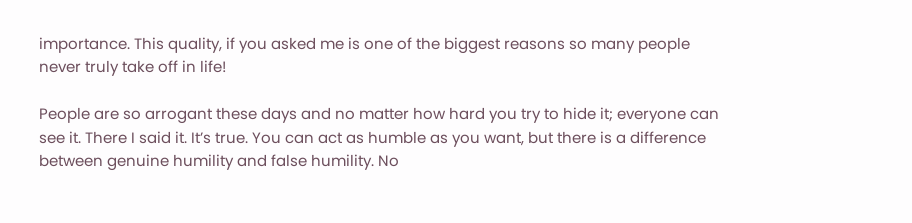importance. This quality, if you asked me is one of the biggest reasons so many people never truly take off in life!

People are so arrogant these days and no matter how hard you try to hide it; everyone can see it. There I said it. It’s true. You can act as humble as you want, but there is a difference between genuine humility and false humility. No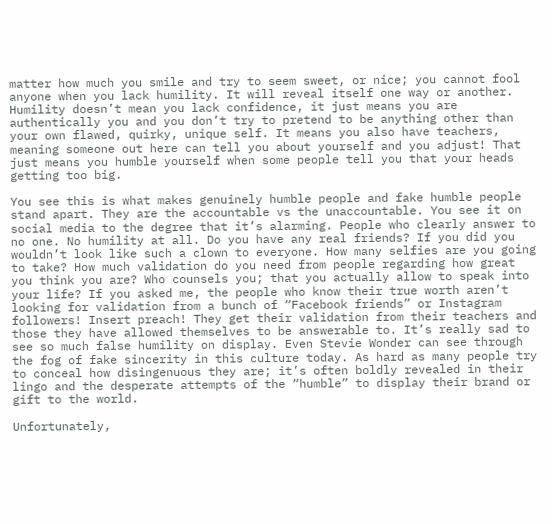matter how much you smile and try to seem sweet, or nice; you cannot fool anyone when you lack humility. It will reveal itself one way or another. Humility doesn’t mean you lack confidence, it just means you are authentically you and you don’t try to pretend to be anything other than your own flawed, quirky, unique self. It means you also have teachers, meaning someone out here can tell you about yourself and you adjust! That just means you humble yourself when some people tell you that your heads getting too big.

You see this is what makes genuinely humble people and fake humble people stand apart. They are the accountable vs the unaccountable. You see it on social media to the degree that it’s alarming. People who clearly answer to no one. No humility at all. Do you have any real friends? If you did you wouldn’t look like such a clown to everyone. How many selfies are you going to take? How much validation do you need from people regarding how great you think you are? Who counsels you; that you actually allow to speak into your life? If you asked me, the people who know their true worth aren’t looking for validation from a bunch of “Facebook friends” or Instagram followers! Insert preach! They get their validation from their teachers and those they have allowed themselves to be answerable to. It’s really sad to see so much false humility on display. Even Stevie Wonder can see through the fog of fake sincerity in this culture today. As hard as many people try to conceal how disingenuous they are; it’s often boldly revealed in their lingo and the desperate attempts of the “humble” to display their brand or gift to the world.

Unfortunately,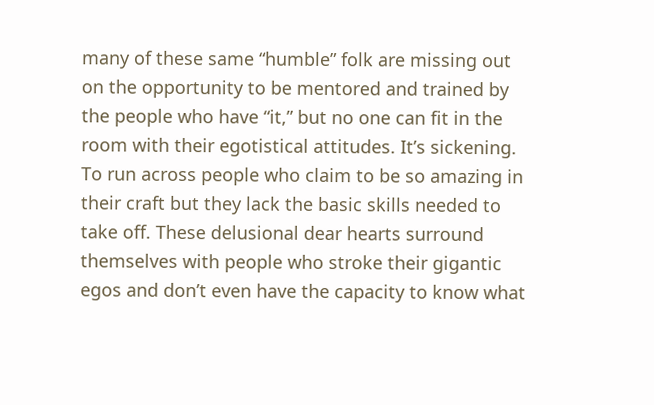many of these same “humble” folk are missing out on the opportunity to be mentored and trained by the people who have “it,” but no one can fit in the room with their egotistical attitudes. It’s sickening. To run across people who claim to be so amazing in their craft but they lack the basic skills needed to take off. These delusional dear hearts surround themselves with people who stroke their gigantic egos and don’t even have the capacity to know what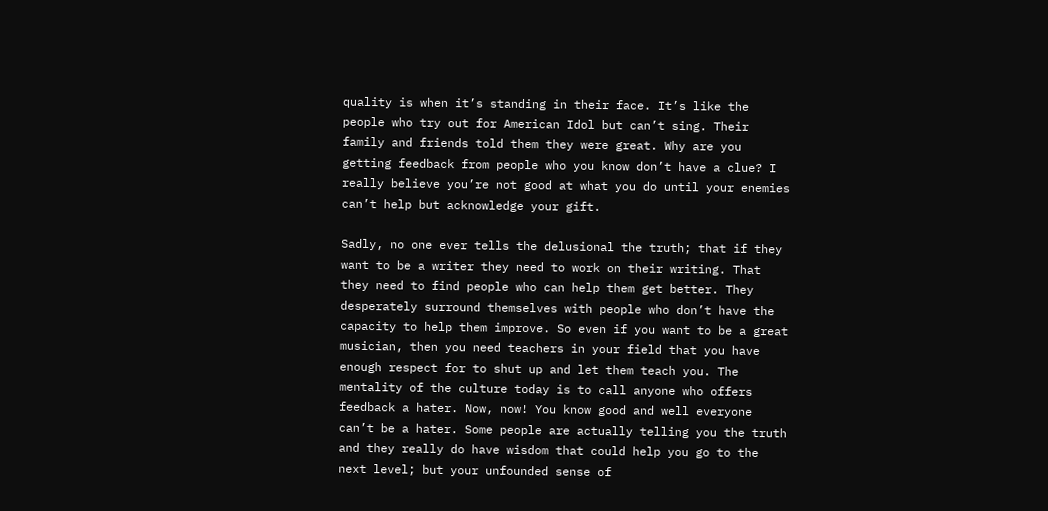quality is when it’s standing in their face. It’s like the people who try out for American Idol but can’t sing. Their family and friends told them they were great. Why are you getting feedback from people who you know don’t have a clue? I really believe you’re not good at what you do until your enemies can’t help but acknowledge your gift.

Sadly, no one ever tells the delusional the truth; that if they want to be a writer they need to work on their writing. That they need to find people who can help them get better. They desperately surround themselves with people who don’t have the capacity to help them improve. So even if you want to be a great musician, then you need teachers in your field that you have enough respect for to shut up and let them teach you. The mentality of the culture today is to call anyone who offers feedback a hater. Now, now! You know good and well everyone can’t be a hater. Some people are actually telling you the truth and they really do have wisdom that could help you go to the next level; but your unfounded sense of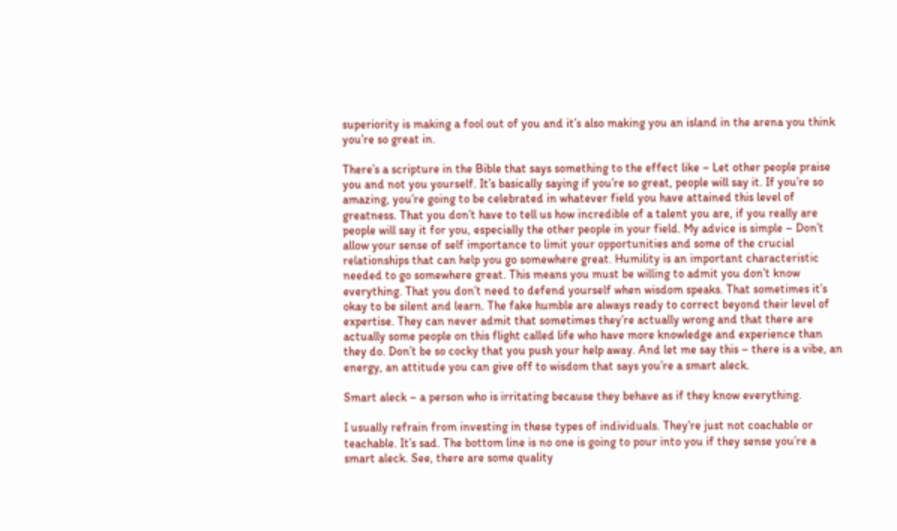superiority is making a fool out of you and it’s also making you an island in the arena you think you’re so great in.

There’s a scripture in the Bible that says something to the effect like – Let other people praise you and not you yourself. It’s basically saying if you’re so great, people will say it. If you’re so amazing, you’re going to be celebrated in whatever field you have attained this level of greatness. That you don’t have to tell us how incredible of a talent you are, if you really are people will say it for you, especially the other people in your field. My advice is simple – Don’t allow your sense of self importance to limit your opportunities and some of the crucial relationships that can help you go somewhere great. Humility is an important characteristic needed to go somewhere great. This means you must be willing to admit you don’t know everything. That you don’t need to defend yourself when wisdom speaks. That sometimes it’s okay to be silent and learn. The fake humble are always ready to correct beyond their level of expertise. They can never admit that sometimes they’re actually wrong and that there are actually some people on this flight called life who have more knowledge and experience than they do. Don’t be so cocky that you push your help away. And let me say this – there is a vibe, an energy, an attitude you can give off to wisdom that says you’re a smart aleck.

Smart aleck – a person who is irritating because they behave as if they know everything.

I usually refrain from investing in these types of individuals. They’re just not coachable or teachable. It’s sad. The bottom line is no one is going to pour into you if they sense you’re a smart aleck. See, there are some quality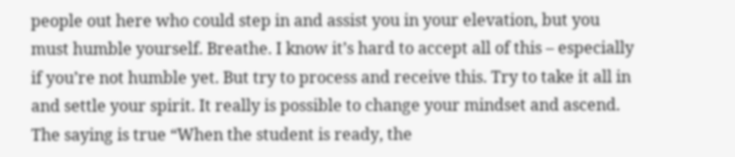people out here who could step in and assist you in your elevation, but you must humble yourself. Breathe. I know it’s hard to accept all of this – especially if you’re not humble yet. But try to process and receive this. Try to take it all in and settle your spirit. It really is possible to change your mindset and ascend. The saying is true “When the student is ready, the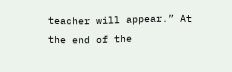teacher will appear.” At the end of the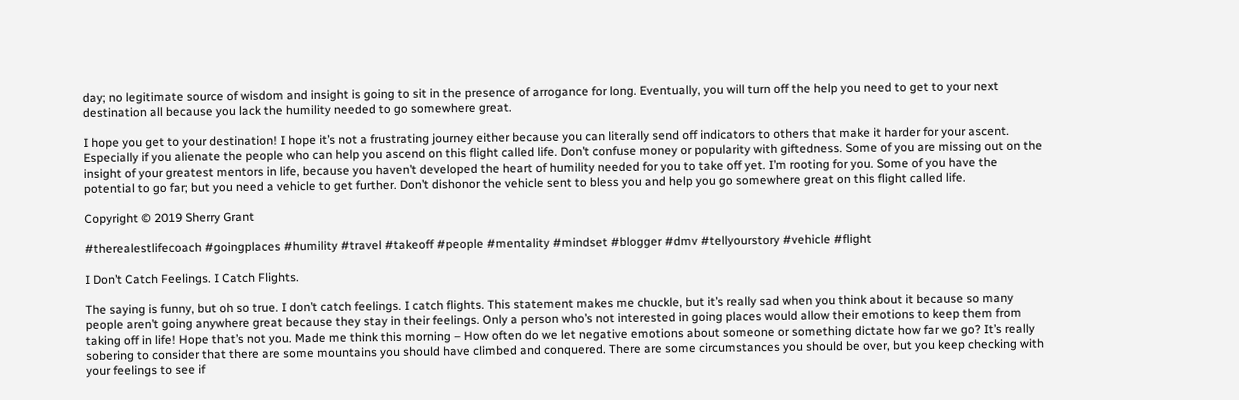day; no legitimate source of wisdom and insight is going to sit in the presence of arrogance for long. Eventually, you will turn off the help you need to get to your next destination all because you lack the humility needed to go somewhere great.

I hope you get to your destination! I hope it’s not a frustrating journey either because you can literally send off indicators to others that make it harder for your ascent. Especially if you alienate the people who can help you ascend on this flight called life. Don’t confuse money or popularity with giftedness. Some of you are missing out on the insight of your greatest mentors in life, because you haven’t developed the heart of humility needed for you to take off yet. I’m rooting for you. Some of you have the potential to go far; but you need a vehicle to get further. Don’t dishonor the vehicle sent to bless you and help you go somewhere great on this flight called life.

Copyright © 2019 Sherry Grant

#therealestlifecoach #goingplaces #humility #travel #takeoff #people #mentality #mindset #blogger #dmv #tellyourstory #vehicle #flight

I Don’t Catch Feelings. I Catch Flights.

The saying is funny, but oh so true. I don’t catch feelings. I catch flights. This statement makes me chuckle, but it’s really sad when you think about it because so many people aren’t going anywhere great because they stay in their feelings. Only a person who’s not interested in going places would allow their emotions to keep them from taking off in life! Hope that’s not you. Made me think this morning – How often do we let negative emotions about someone or something dictate how far we go? It’s really sobering to consider that there are some mountains you should have climbed and conquered. There are some circumstances you should be over, but you keep checking with your feelings to see if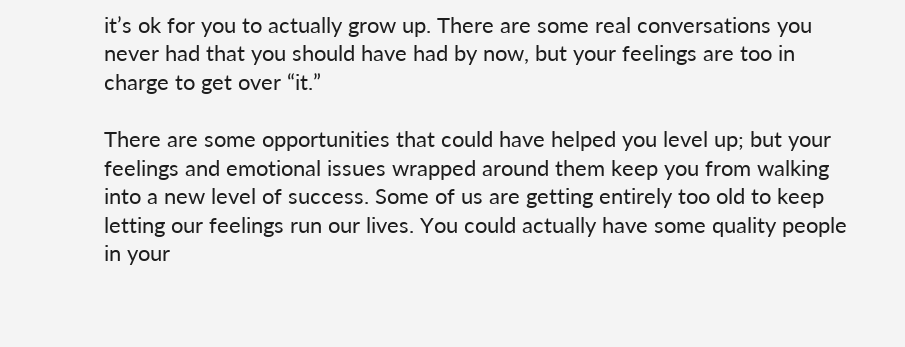it’s ok for you to actually grow up. There are some real conversations you never had that you should have had by now, but your feelings are too in charge to get over “it.”

There are some opportunities that could have helped you level up; but your feelings and emotional issues wrapped around them keep you from walking into a new level of success. Some of us are getting entirely too old to keep letting our feelings run our lives. You could actually have some quality people in your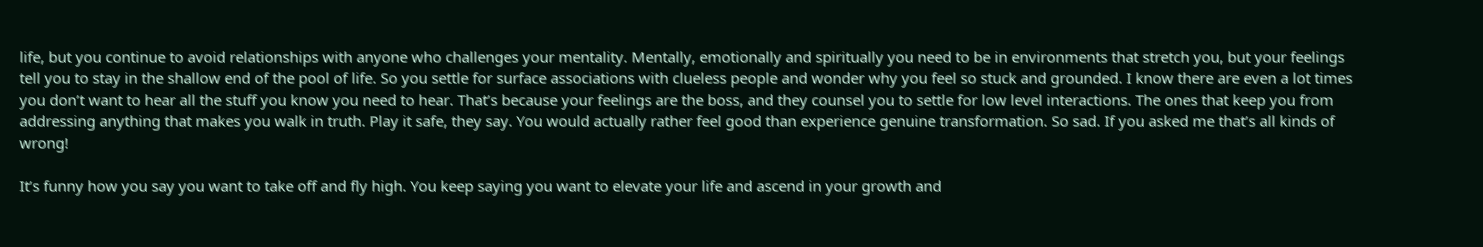life, but you continue to avoid relationships with anyone who challenges your mentality. Mentally, emotionally and spiritually you need to be in environments that stretch you, but your feelings tell you to stay in the shallow end of the pool of life. So you settle for surface associations with clueless people and wonder why you feel so stuck and grounded. I know there are even a lot times you don’t want to hear all the stuff you know you need to hear. That’s because your feelings are the boss, and they counsel you to settle for low level interactions. The ones that keep you from addressing anything that makes you walk in truth. Play it safe, they say. You would actually rather feel good than experience genuine transformation. So sad. If you asked me that’s all kinds of wrong!

It’s funny how you say you want to take off and fly high. You keep saying you want to elevate your life and ascend in your growth and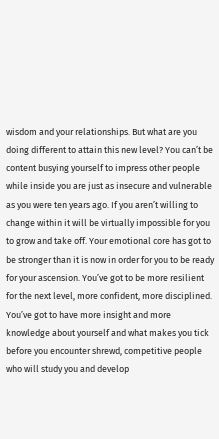wisdom and your relationships. But what are you doing different to attain this new level? You can’t be content busying yourself to impress other people while inside you are just as insecure and vulnerable as you were ten years ago. If you aren’t willing to change within it will be virtually impossible for you to grow and take off. Your emotional core has got to be stronger than it is now in order for you to be ready for your ascension. You’ve got to be more resilient for the next level, more confident, more disciplined. You’ve got to have more insight and more knowledge about yourself and what makes you tick before you encounter shrewd, competitive people who will study you and develop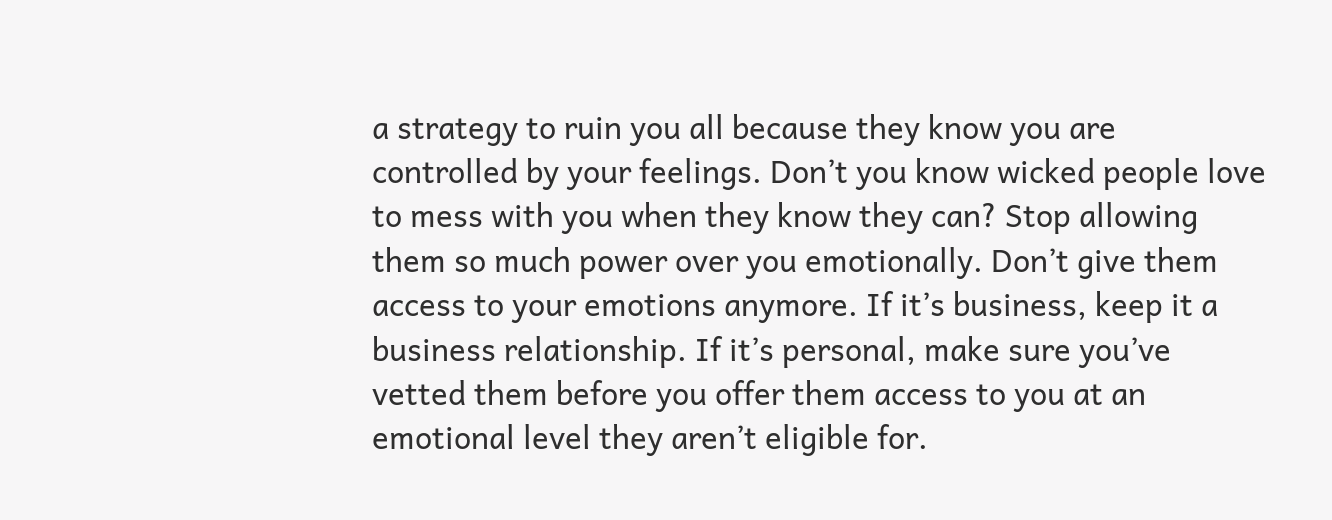a strategy to ruin you all because they know you are controlled by your feelings. Don’t you know wicked people love to mess with you when they know they can? Stop allowing them so much power over you emotionally. Don’t give them access to your emotions anymore. If it’s business, keep it a business relationship. If it’s personal, make sure you’ve vetted them before you offer them access to you at an emotional level they aren’t eligible for.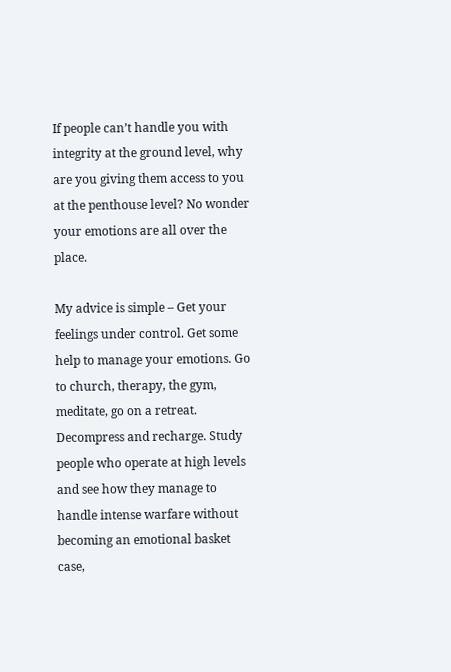If people can’t handle you with integrity at the ground level, why are you giving them access to you at the penthouse level? No wonder your emotions are all over the place.

My advice is simple – Get your feelings under control. Get some help to manage your emotions. Go to church, therapy, the gym, meditate, go on a retreat. Decompress and recharge. Study people who operate at high levels and see how they manage to handle intense warfare without becoming an emotional basket case,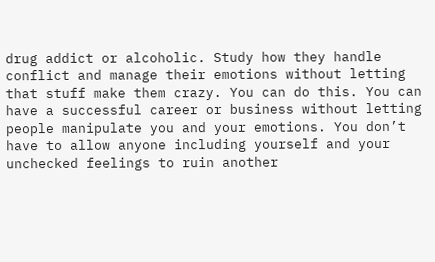drug addict or alcoholic. Study how they handle conflict and manage their emotions without letting that stuff make them crazy. You can do this. You can have a successful career or business without letting people manipulate you and your emotions. You don’t have to allow anyone including yourself and your unchecked feelings to ruin another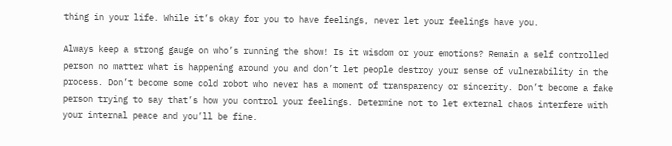thing in your life. While it’s okay for you to have feelings, never let your feelings have you.

Always keep a strong gauge on who’s running the show! Is it wisdom or your emotions? Remain a self controlled person no matter what is happening around you and don’t let people destroy your sense of vulnerability in the process. Don’t become some cold robot who never has a moment of transparency or sincerity. Don’t become a fake person trying to say that’s how you control your feelings. Determine not to let external chaos interfere with your internal peace and you’ll be fine.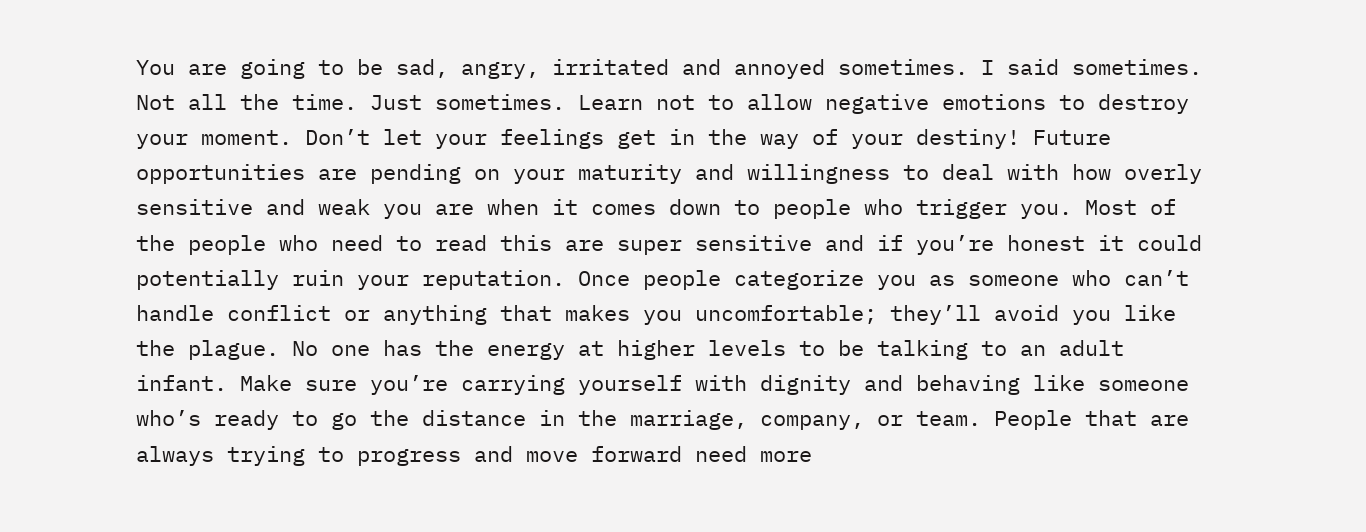You are going to be sad, angry, irritated and annoyed sometimes. I said sometimes. Not all the time. Just sometimes. Learn not to allow negative emotions to destroy your moment. Don’t let your feelings get in the way of your destiny! Future opportunities are pending on your maturity and willingness to deal with how overly sensitive and weak you are when it comes down to people who trigger you. Most of the people who need to read this are super sensitive and if you’re honest it could potentially ruin your reputation. Once people categorize you as someone who can’t handle conflict or anything that makes you uncomfortable; they’ll avoid you like the plague. No one has the energy at higher levels to be talking to an adult infant. Make sure you’re carrying yourself with dignity and behaving like someone who’s ready to go the distance in the marriage, company, or team. People that are always trying to progress and move forward need more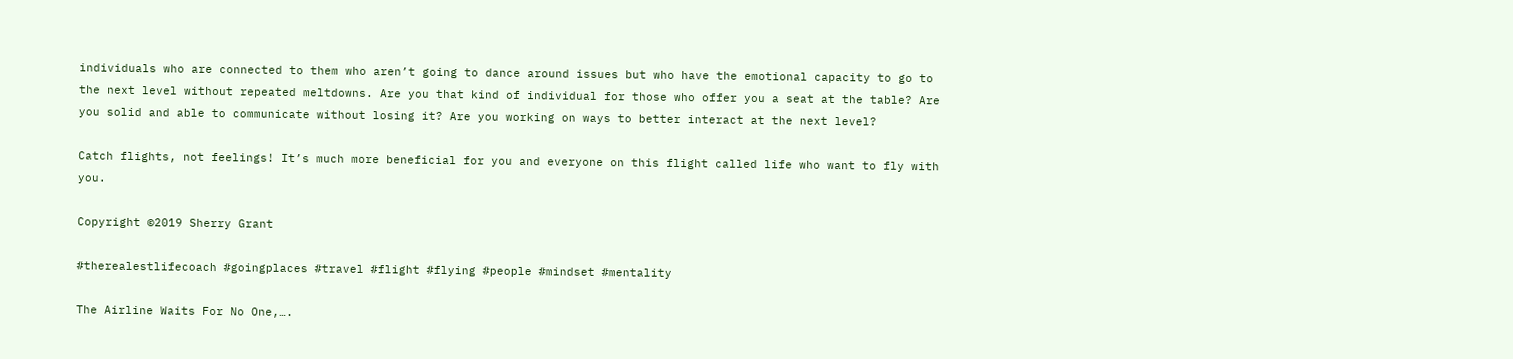individuals who are connected to them who aren’t going to dance around issues but who have the emotional capacity to go to the next level without repeated meltdowns. Are you that kind of individual for those who offer you a seat at the table? Are you solid and able to communicate without losing it? Are you working on ways to better interact at the next level?

Catch flights, not feelings! It’s much more beneficial for you and everyone on this flight called life who want to fly with you.

Copyright ©2019 Sherry Grant

#therealestlifecoach #goingplaces #travel #flight #flying #people #mindset #mentality

The Airline Waits For No One,….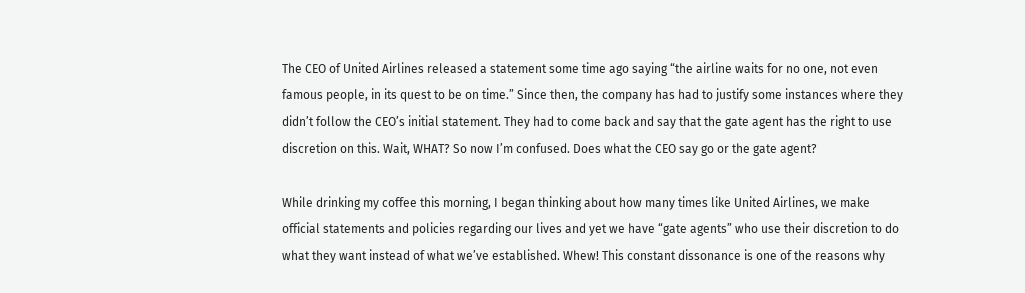The CEO of United Airlines released a statement some time ago saying “the airline waits for no one, not even famous people, in its quest to be on time.” Since then, the company has had to justify some instances where they didn’t follow the CEO’s initial statement. They had to come back and say that the gate agent has the right to use discretion on this. Wait, WHAT? So now I’m confused. Does what the CEO say go or the gate agent?

While drinking my coffee this morning, I began thinking about how many times like United Airlines, we make official statements and policies regarding our lives and yet we have “gate agents” who use their discretion to do what they want instead of what we’ve established. Whew! This constant dissonance is one of the reasons why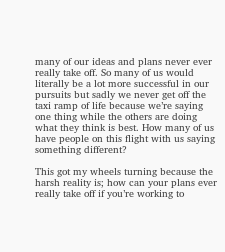many of our ideas and plans never ever really take off. So many of us would literally be a lot more successful in our pursuits but sadly we never get off the taxi ramp of life because we’re saying one thing while the others are doing what they think is best. How many of us have people on this flight with us saying something different?

This got my wheels turning because the harsh reality is; how can your plans ever really take off if you’re working to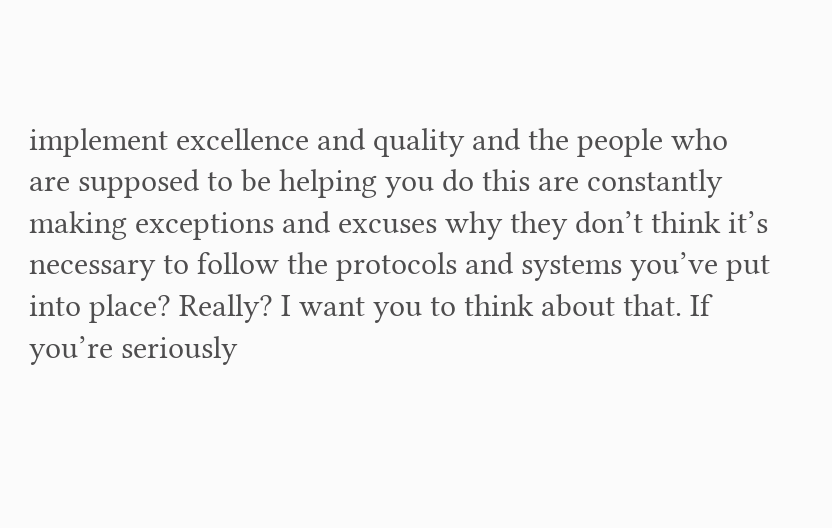implement excellence and quality and the people who are supposed to be helping you do this are constantly making exceptions and excuses why they don’t think it’s necessary to follow the protocols and systems you’ve put into place? Really? I want you to think about that. If you’re seriously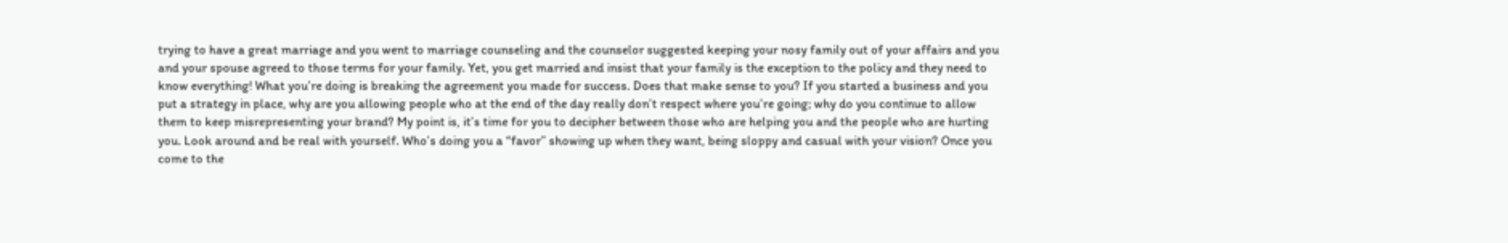trying to have a great marriage and you went to marriage counseling and the counselor suggested keeping your nosy family out of your affairs and you and your spouse agreed to those terms for your family. Yet, you get married and insist that your family is the exception to the policy and they need to know everything! What you’re doing is breaking the agreement you made for success. Does that make sense to you? If you started a business and you put a strategy in place, why are you allowing people who at the end of the day really don’t respect where you’re going; why do you continue to allow them to keep misrepresenting your brand? My point is, it’s time for you to decipher between those who are helping you and the people who are hurting you. Look around and be real with yourself. Who’s doing you a “favor” showing up when they want, being sloppy and casual with your vision? Once you come to the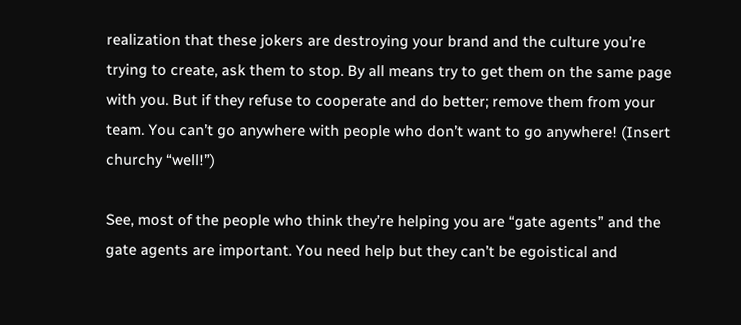realization that these jokers are destroying your brand and the culture you’re trying to create, ask them to stop. By all means try to get them on the same page with you. But if they refuse to cooperate and do better; remove them from your team. You can’t go anywhere with people who don’t want to go anywhere! (Insert churchy “well!”)

See, most of the people who think they’re helping you are “gate agents” and the gate agents are important. You need help but they can’t be egoistical and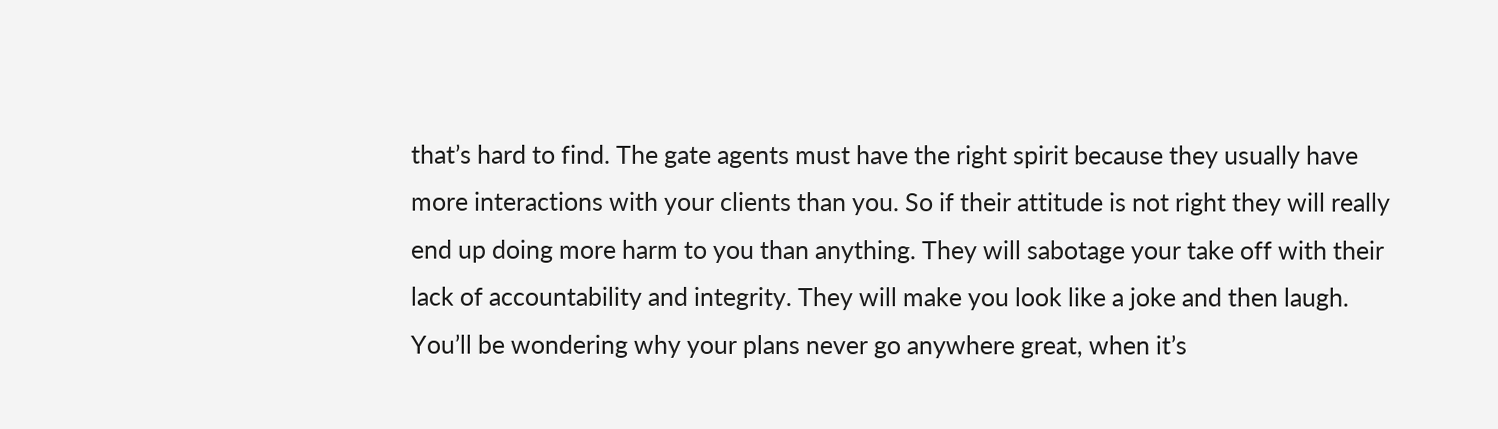that’s hard to find. The gate agents must have the right spirit because they usually have more interactions with your clients than you. So if their attitude is not right they will really end up doing more harm to you than anything. They will sabotage your take off with their lack of accountability and integrity. They will make you look like a joke and then laugh. You’ll be wondering why your plans never go anywhere great, when it’s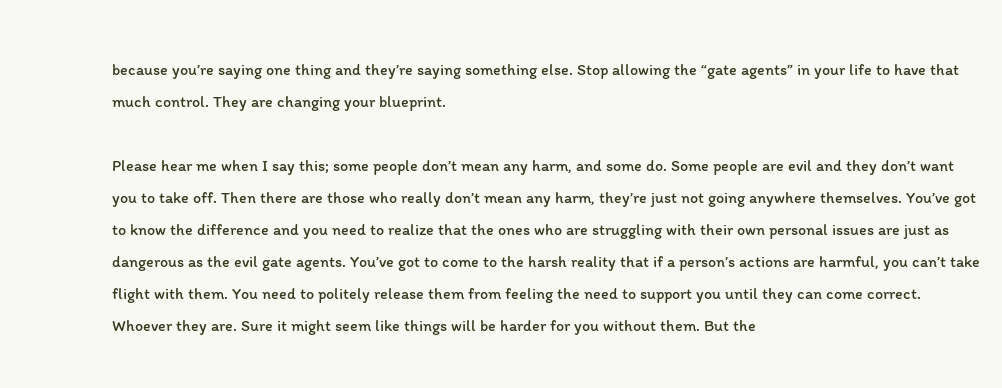because you’re saying one thing and they’re saying something else. Stop allowing the “gate agents” in your life to have that much control. They are changing your blueprint.

Please hear me when I say this; some people don’t mean any harm, and some do. Some people are evil and they don’t want you to take off. Then there are those who really don’t mean any harm, they’re just not going anywhere themselves. You’ve got to know the difference and you need to realize that the ones who are struggling with their own personal issues are just as dangerous as the evil gate agents. You’ve got to come to the harsh reality that if a person’s actions are harmful, you can’t take flight with them. You need to politely release them from feeling the need to support you until they can come correct. Whoever they are. Sure it might seem like things will be harder for you without them. But the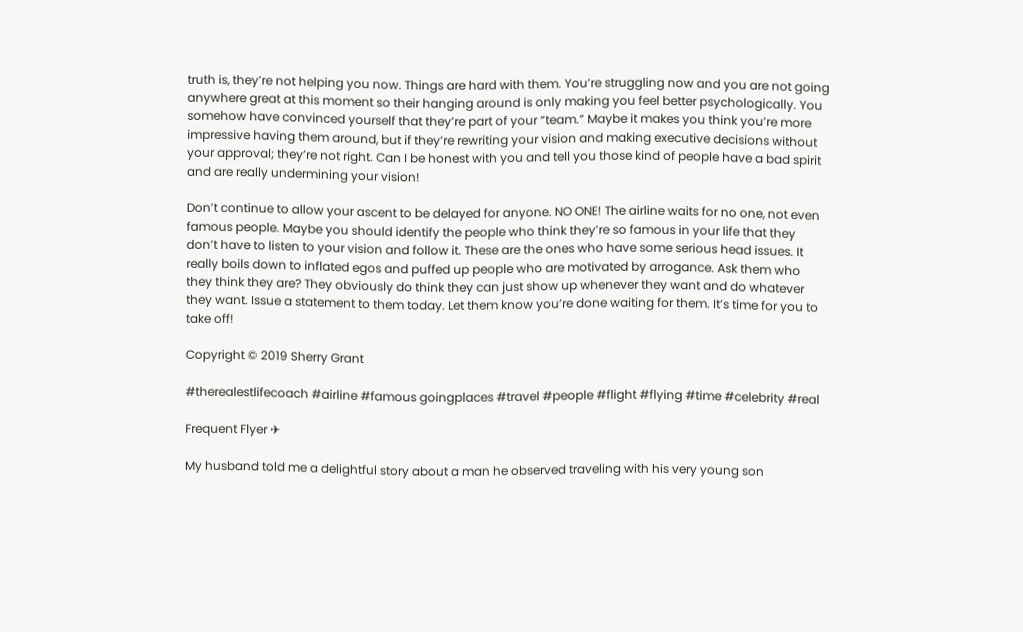truth is, they’re not helping you now. Things are hard with them. You’re struggling now and you are not going anywhere great at this moment so their hanging around is only making you feel better psychologically. You somehow have convinced yourself that they’re part of your “team.” Maybe it makes you think you’re more impressive having them around, but if they’re rewriting your vision and making executive decisions without your approval; they’re not right. Can I be honest with you and tell you those kind of people have a bad spirit and are really undermining your vision!

Don’t continue to allow your ascent to be delayed for anyone. NO ONE! The airline waits for no one, not even famous people. Maybe you should identify the people who think they’re so famous in your life that they don’t have to listen to your vision and follow it. These are the ones who have some serious head issues. It really boils down to inflated egos and puffed up people who are motivated by arrogance. Ask them who they think they are? They obviously do think they can just show up whenever they want and do whatever they want. Issue a statement to them today. Let them know you’re done waiting for them. It’s time for you to take off!

Copyright © 2019 Sherry Grant

#therealestlifecoach #airline #famous goingplaces #travel #people #flight #flying #time #celebrity #real

Frequent Flyer ✈

My husband told me a delightful story about a man he observed traveling with his very young son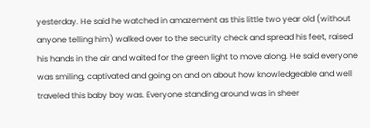yesterday. He said he watched in amazement as this little two year old (without anyone telling him) walked over to the security check and spread his feet, raised his hands in the air and waited for the green light to move along. He said everyone was smiling, captivated and going on and on about how knowledgeable and well traveled this baby boy was. Everyone standing around was in sheer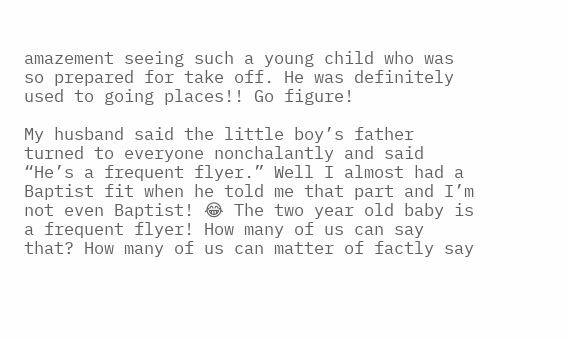amazement seeing such a young child who was so prepared for take off. He was definitely used to going places!! Go figure!

My husband said the little boy’s father turned to everyone nonchalantly and said “He’s a frequent flyer.” Well I almost had a Baptist fit when he told me that part and I’m not even Baptist! 😂 The two year old baby is a frequent flyer! How many of us can say that? How many of us can matter of factly say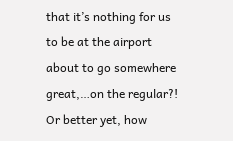that it’s nothing for us to be at the airport about to go somewhere great,…on the regular?! Or better yet, how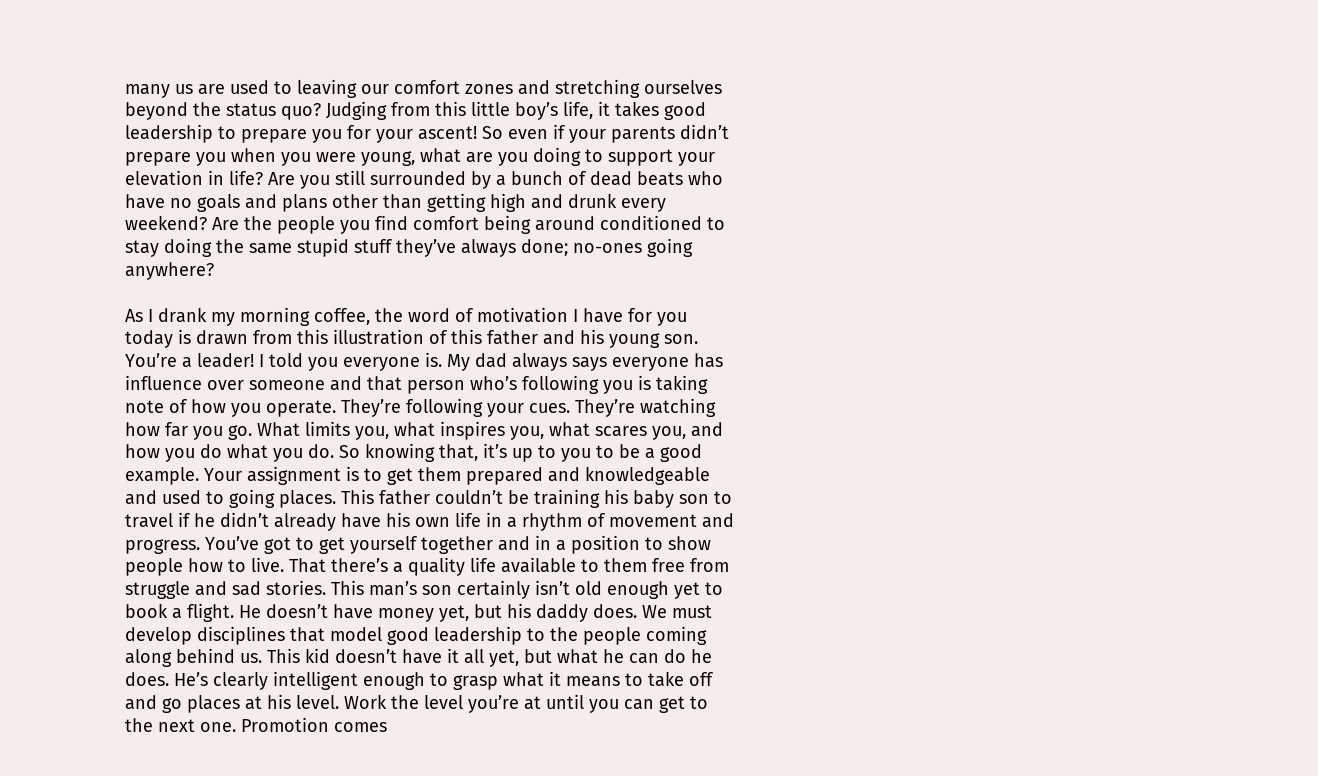many us are used to leaving our comfort zones and stretching ourselves beyond the status quo? Judging from this little boy’s life, it takes good leadership to prepare you for your ascent! So even if your parents didn’t prepare you when you were young, what are you doing to support your elevation in life? Are you still surrounded by a bunch of dead beats who have no goals and plans other than getting high and drunk every weekend? Are the people you find comfort being around conditioned to stay doing the same stupid stuff they’ve always done; no-ones going anywhere?

As I drank my morning coffee, the word of motivation I have for you today is drawn from this illustration of this father and his young son. You’re a leader! I told you everyone is. My dad always says everyone has influence over someone and that person who’s following you is taking note of how you operate. They’re following your cues. They’re watching how far you go. What limits you, what inspires you, what scares you, and how you do what you do. So knowing that, it’s up to you to be a good example. Your assignment is to get them prepared and knowledgeable and used to going places. This father couldn’t be training his baby son to travel if he didn’t already have his own life in a rhythm of movement and progress. You’ve got to get yourself together and in a position to show people how to live. That there’s a quality life available to them free from struggle and sad stories. This man’s son certainly isn’t old enough yet to book a flight. He doesn’t have money yet, but his daddy does. We must develop disciplines that model good leadership to the people coming along behind us. This kid doesn’t have it all yet, but what he can do he does. He’s clearly intelligent enough to grasp what it means to take off and go places at his level. Work the level you’re at until you can get to the next one. Promotion comes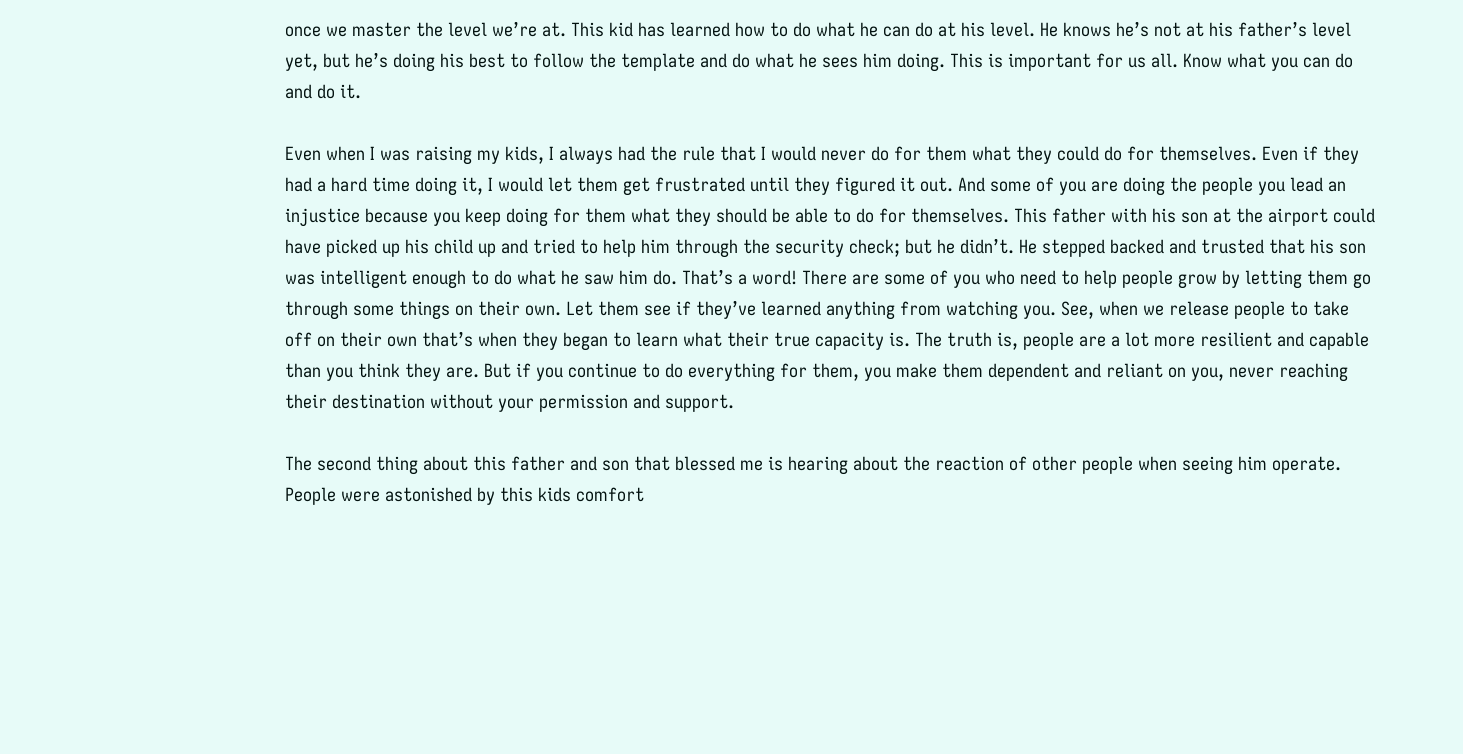once we master the level we’re at. This kid has learned how to do what he can do at his level. He knows he’s not at his father’s level yet, but he’s doing his best to follow the template and do what he sees him doing. This is important for us all. Know what you can do and do it.

Even when I was raising my kids, I always had the rule that I would never do for them what they could do for themselves. Even if they had a hard time doing it, I would let them get frustrated until they figured it out. And some of you are doing the people you lead an injustice because you keep doing for them what they should be able to do for themselves. This father with his son at the airport could have picked up his child up and tried to help him through the security check; but he didn’t. He stepped backed and trusted that his son was intelligent enough to do what he saw him do. That’s a word! There are some of you who need to help people grow by letting them go through some things on their own. Let them see if they’ve learned anything from watching you. See, when we release people to take off on their own that’s when they began to learn what their true capacity is. The truth is, people are a lot more resilient and capable than you think they are. But if you continue to do everything for them, you make them dependent and reliant on you, never reaching their destination without your permission and support.

The second thing about this father and son that blessed me is hearing about the reaction of other people when seeing him operate. People were astonished by this kids comfort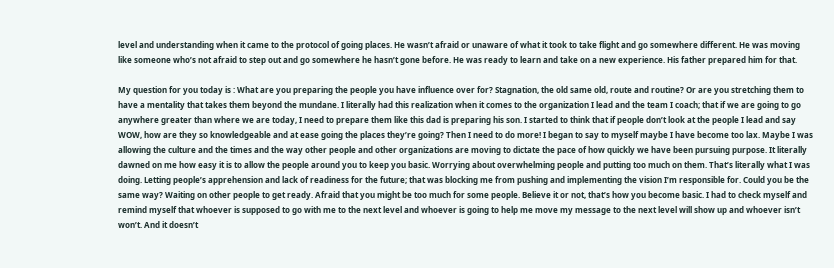level and understanding when it came to the protocol of going places. He wasn’t afraid or unaware of what it took to take flight and go somewhere different. He was moving like someone who’s not afraid to step out and go somewhere he hasn’t gone before. He was ready to learn and take on a new experience. His father prepared him for that.

My question for you today is : What are you preparing the people you have influence over for? Stagnation, the old same old, route and routine? Or are you stretching them to have a mentality that takes them beyond the mundane. I literally had this realization when it comes to the organization I lead and the team I coach; that if we are going to go anywhere greater than where we are today, I need to prepare them like this dad is preparing his son. I started to think that if people don’t look at the people I lead and say WOW, how are they so knowledgeable and at ease going the places they’re going? Then I need to do more! I began to say to myself maybe I have become too lax. Maybe I was allowing the culture and the times and the way other people and other organizations are moving to dictate the pace of how quickly we have been pursuing purpose. It literally dawned on me how easy it is to allow the people around you to keep you basic. Worrying about overwhelming people and putting too much on them. That’s literally what I was doing. Letting people’s apprehension and lack of readiness for the future; that was blocking me from pushing and implementing the vision I’m responsible for. Could you be the same way? Waiting on other people to get ready. Afraid that you might be too much for some people. Believe it or not, that’s how you become basic. I had to check myself and remind myself that whoever is supposed to go with me to the next level and whoever is going to help me move my message to the next level will show up and whoever isn’t won’t. And it doesn’t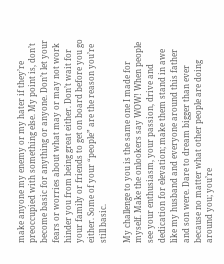make anyone my enemy or my hater if they’re preoccupied with something else. My point is, don’t become basic for anything or anyone. Don’t let your fears or worries about what may or may not work hinder you from being great either. Don’t wait for your family or friends to get on board before you go either. Some of your “people” are the reason you’re still basic.

My challenge to you is the same one I made for myself. Make the onlookers say WOW! When people see your enthusiasm, your passion, drive and dedication for elevation; make them stand in awe like my husband and everyone around this father and son were. Dare to dream bigger than ever because no matter what other people are doing around you; you’re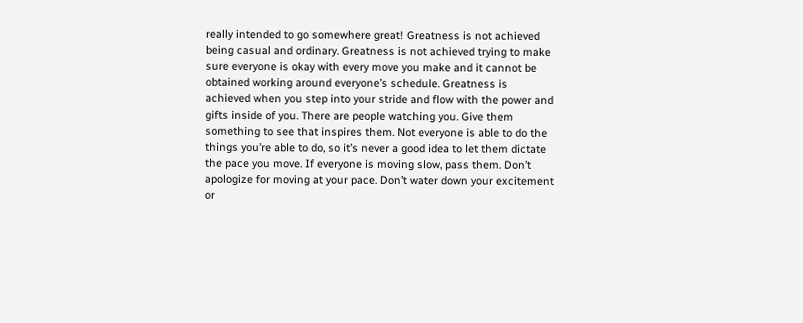really intended to go somewhere great! Greatness is not achieved being casual and ordinary. Greatness is not achieved trying to make sure everyone is okay with every move you make and it cannot be obtained working around everyone’s schedule. Greatness is achieved when you step into your stride and flow with the power and gifts inside of you. There are people watching you. Give them something to see that inspires them. Not everyone is able to do the things you’re able to do, so it’s never a good idea to let them dictate the pace you move. If everyone is moving slow, pass them. Don’t apologize for moving at your pace. Don’t water down your excitement or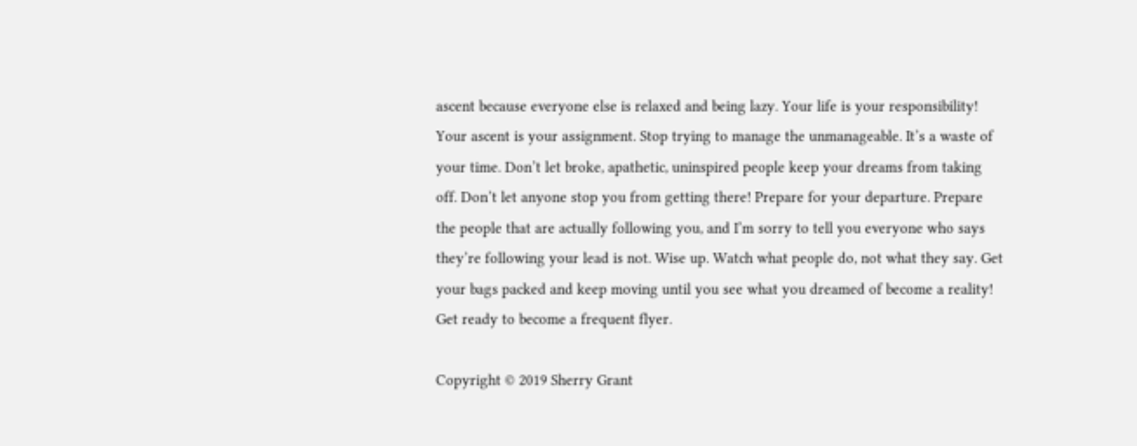ascent because everyone else is relaxed and being lazy. Your life is your responsibility! Your ascent is your assignment. Stop trying to manage the unmanageable. It’s a waste of your time. Don’t let broke, apathetic, uninspired people keep your dreams from taking off. Don’t let anyone stop you from getting there! Prepare for your departure. Prepare the people that are actually following you, and I’m sorry to tell you everyone who says they’re following your lead is not. Wise up. Watch what people do, not what they say. Get your bags packed and keep moving until you see what you dreamed of become a reality! Get ready to become a frequent flyer.

Copyright © 2019 Sherry Grant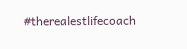#therealestlifecoach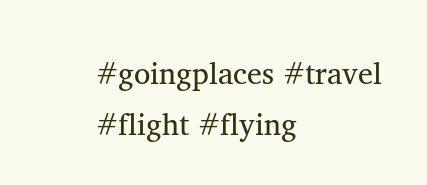#goingplaces #travel #flight #flying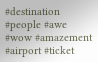#destination #people #awe #wow #amazement #airport #ticket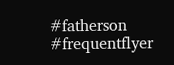#fatherson #frequentflyer